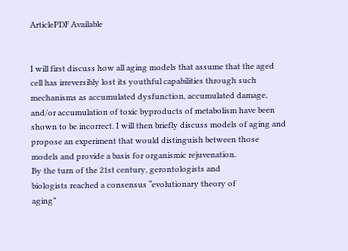ArticlePDF Available


I will first discuss how all aging models that assume that the aged cell has irreversibly lost its youthful capabilities through such mechanisms as accumulated dysfunction, accumulated damage, and/or accumulation of toxic byproducts of metabolism have been shown to be incorrect. I will then briefly discuss models of aging and propose an experiment that would distinguish between those models and provide a basis for organismic rejuvenation.
By the turn of the 21st century, gerontologists and
biologists reached a consensus “evolutionary theory of
aging”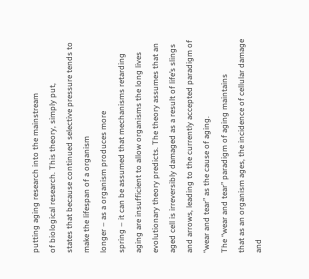putting aging research into the mainstream
of biological research. This theory, simply put,
states that because continued selective pressure tends to
make the lifespan of a organism
longer – as a organism produces more
spring – it can be assumed that mechanisms retarding
aging are insufficient to allow organisms the long lives
evolutionary theory predicts. The theory assumes that an
aged cell is irreversibly damaged as a result of life’s slings
and arrows, leading to the currently accepted paradigm of
“wear and tear” as the cause of aging.
The “wear and tear” paradigm of aging maintains
that as an organism ages, the incidence of cellular damage
and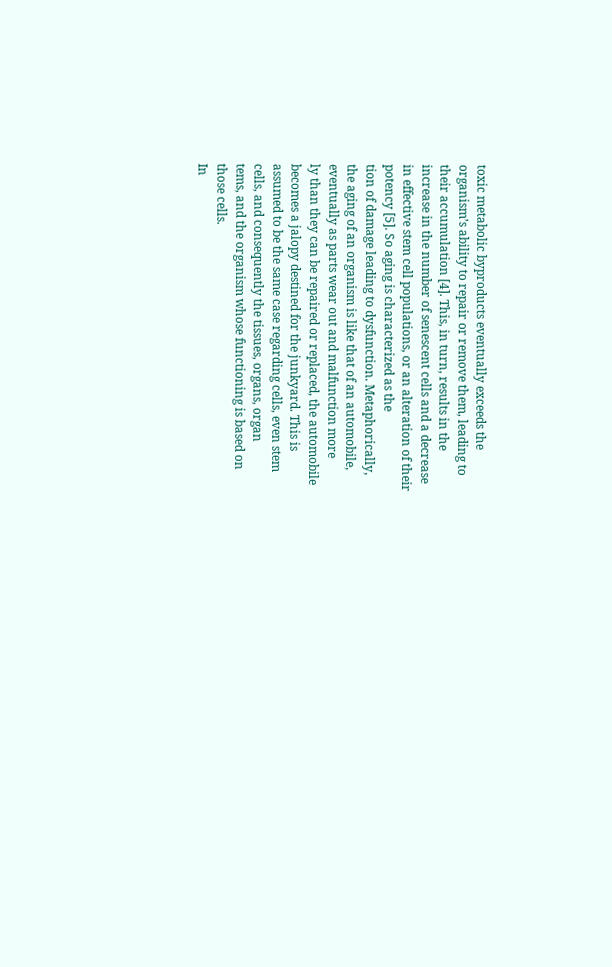toxic metabolic byproducts eventually exceeds the
organism’s ability to repair or remove them, leading to
their accumulation [4]. This, in turn, results in the
increase in the number of senescent cells and a decrease
in effective stem cell populations, or an alteration of their
potency [5]. So aging is characterized as the
tion of damage leading to dysfunction. Metaphorically,
the aging of an organism is like that of an automobile,
eventually as parts wear out and malfunction more
ly than they can be repaired or replaced, the automobile
becomes a jalopy destined for the junkyard. This is
assumed to be the same case regarding cells, even stem
cells, and consequently the tissues, organs, organ
tems, and the organism whose functioning is based on
those cells.
In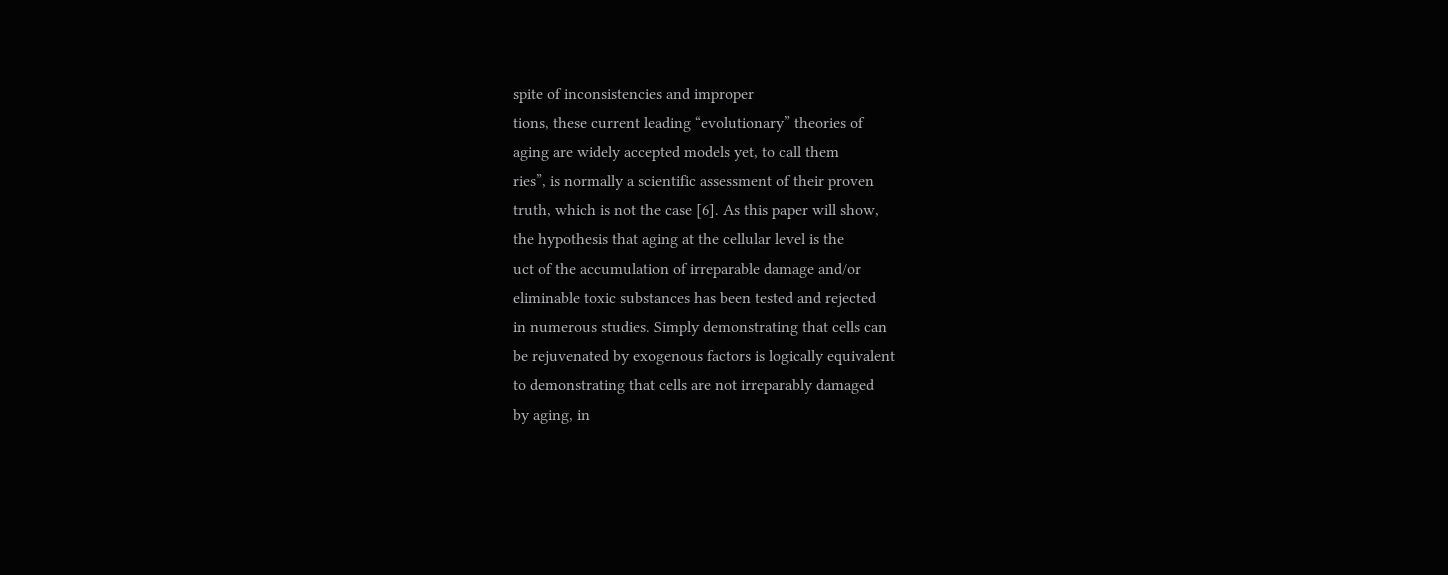spite of inconsistencies and improper
tions, these current leading “evolutionary” theories of
aging are widely accepted models yet, to call them
ries”, is normally a scientific assessment of their proven
truth, which is not the case [6]. As this paper will show,
the hypothesis that aging at the cellular level is the
uct of the accumulation of irreparable damage and/or
eliminable toxic substances has been tested and rejected
in numerous studies. Simply demonstrating that cells can
be rejuvenated by exogenous factors is logically equivalent
to demonstrating that cells are not irreparably damaged
by aging, in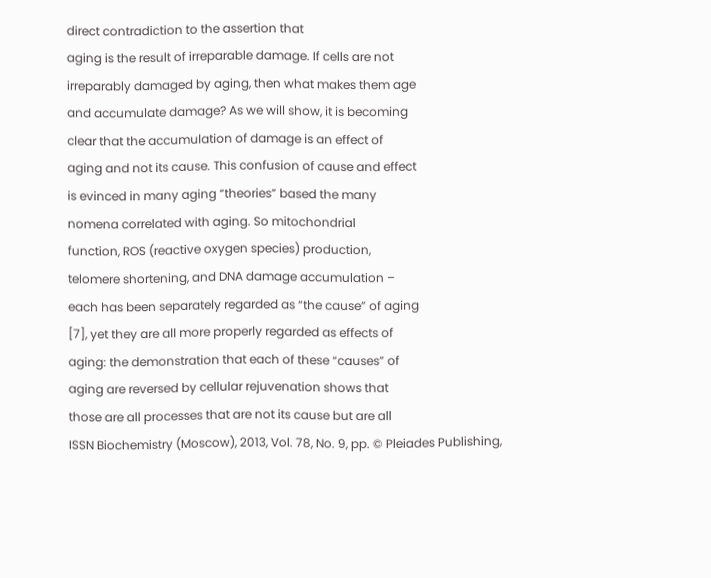direct contradiction to the assertion that
aging is the result of irreparable damage. If cells are not
irreparably damaged by aging, then what makes them age
and accumulate damage? As we will show, it is becoming
clear that the accumulation of damage is an effect of
aging and not its cause. This confusion of cause and effect
is evinced in many aging “theories” based the many
nomena correlated with aging. So mitochondrial
function, ROS (reactive oxygen species) production,
telomere shortening, and DNA damage accumulation –
each has been separately regarded as “the cause” of aging
[7], yet they are all more properly regarded as effects of
aging: the demonstration that each of these “causes” of
aging are reversed by cellular rejuvenation shows that
those are all processes that are not its cause but are all
ISSN Biochemistry (Moscow), 2013, Vol. 78, No. 9, pp. © Pleiades Publishing,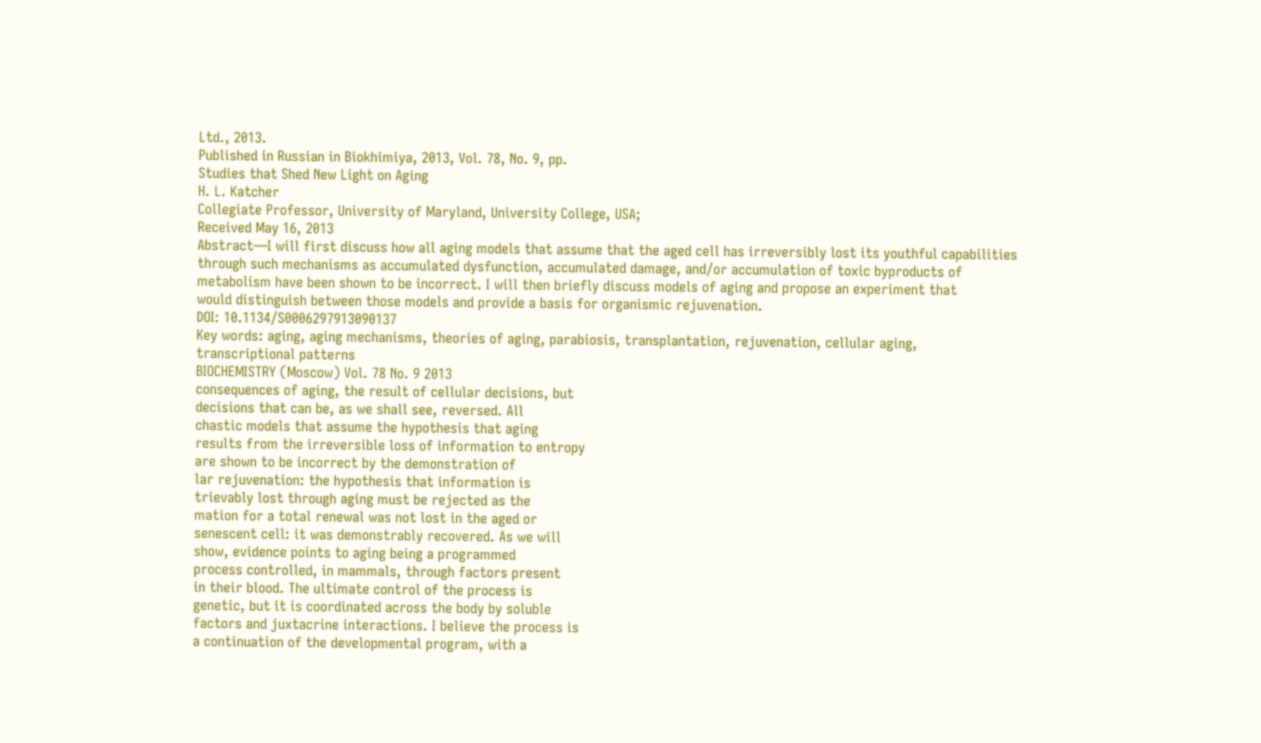Ltd., 2013.
Published in Russian in Biokhimiya, 2013, Vol. 78, No. 9, pp.
Studies that Shed New Light on Aging
H. L. Katcher
Collegiate Professor, University of Maryland, University College, USA;
Received May 16, 2013
Abstract—I will first discuss how all aging models that assume that the aged cell has irreversibly lost its youthful capabilities
through such mechanisms as accumulated dysfunction, accumulated damage, and/or accumulation of toxic byproducts of
metabolism have been shown to be incorrect. I will then briefly discuss models of aging and propose an experiment that
would distinguish between those models and provide a basis for organismic rejuvenation.
DOI: 10.1134/S0006297913090137
Key words: aging, aging mechanisms, theories of aging, parabiosis, transplantation, rejuvenation, cellular aging,
transcriptional patterns
BIOCHEMISTRY (Moscow) Vol. 78 No. 9 2013
consequences of aging, the result of cellular decisions, but
decisions that can be, as we shall see, reversed. All
chastic models that assume the hypothesis that aging
results from the irreversible loss of information to entropy
are shown to be incorrect by the demonstration of
lar rejuvenation: the hypothesis that information is
trievably lost through aging must be rejected as the
mation for a total renewal was not lost in the aged or
senescent cell: it was demonstrably recovered. As we will
show, evidence points to aging being a programmed
process controlled, in mammals, through factors present
in their blood. The ultimate control of the process is
genetic, but it is coordinated across the body by soluble
factors and juxtacrine interactions. I believe the process is
a continuation of the developmental program, with a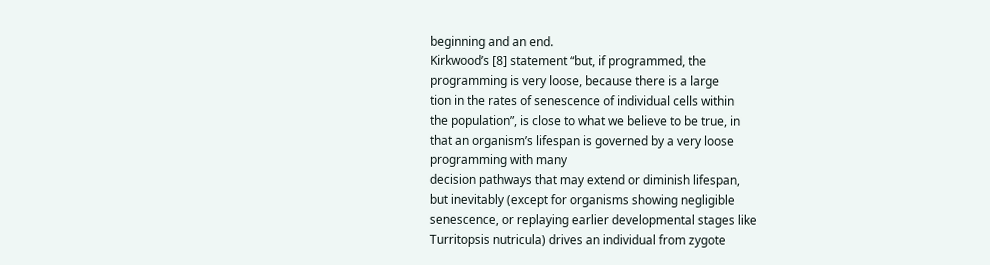beginning and an end.
Kirkwood’s [8] statement “but, if programmed, the
programming is very loose, because there is a large
tion in the rates of senescence of individual cells within
the population”, is close to what we believe to be true, in
that an organism’s lifespan is governed by a very loose
programming with many
decision pathways that may extend or diminish lifespan,
but inevitably (except for organisms showing negligible
senescence, or replaying earlier developmental stages like
Turritopsis nutricula) drives an individual from zygote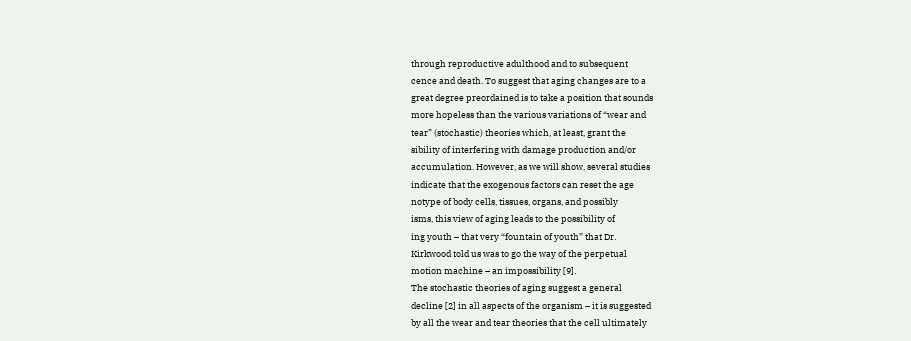through reproductive adulthood and to subsequent
cence and death. To suggest that aging changes are to a
great degree preordained is to take a position that sounds
more hopeless than the various variations of “wear and
tear” (stochastic) theories which, at least, grant the
sibility of interfering with damage production and/or
accumulation. However, as we will show, several studies
indicate that the exogenous factors can reset the age
notype of body cells, tissues, organs, and possibly
isms, this view of aging leads to the possibility of
ing youth – that very “fountain of youth” that Dr.
Kirkwood told us was to go the way of the perpetual
motion machine – an impossibility [9].
The stochastic theories of aging suggest a general
decline [2] in all aspects of the organism – it is suggested
by all the wear and tear theories that the cell ultimately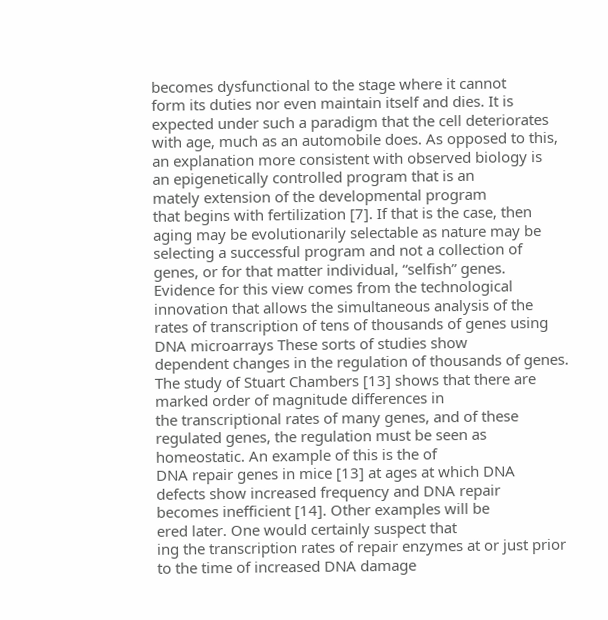becomes dysfunctional to the stage where it cannot
form its duties nor even maintain itself and dies. It is
expected under such a paradigm that the cell deteriorates
with age, much as an automobile does. As opposed to this,
an explanation more consistent with observed biology is
an epigenetically controlled program that is an
mately extension of the developmental program
that begins with fertilization [7]. If that is the case, then
aging may be evolutionarily selectable as nature may be
selecting a successful program and not a collection of
genes, or for that matter individual, “selfish” genes.
Evidence for this view comes from the technological
innovation that allows the simultaneous analysis of the
rates of transcription of tens of thousands of genes using
DNA microarrays These sorts of studies show
dependent changes in the regulation of thousands of genes.
The study of Stuart Chambers [13] shows that there are
marked order of magnitude differences in
the transcriptional rates of many genes, and of these
regulated genes, the regulation must be seen as
homeostatic. An example of this is the of
DNA repair genes in mice [13] at ages at which DNA
defects show increased frequency and DNA repair
becomes inefficient [14]. Other examples will be
ered later. One would certainly suspect that
ing the transcription rates of repair enzymes at or just prior
to the time of increased DNA damage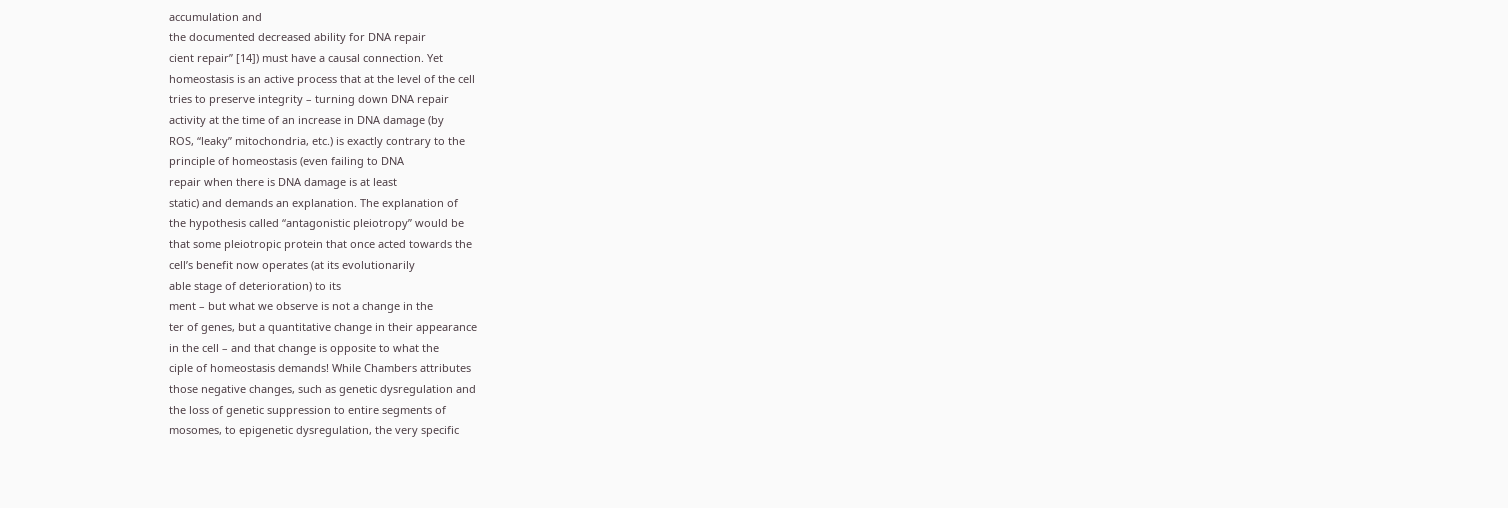accumulation and
the documented decreased ability for DNA repair
cient repair” [14]) must have a causal connection. Yet
homeostasis is an active process that at the level of the cell
tries to preserve integrity – turning down DNA repair
activity at the time of an increase in DNA damage (by
ROS, “leaky” mitochondria, etc.) is exactly contrary to the
principle of homeostasis (even failing to DNA
repair when there is DNA damage is at least
static) and demands an explanation. The explanation of
the hypothesis called “antagonistic pleiotropy” would be
that some pleiotropic protein that once acted towards the
cell’s benefit now operates (at its evolutionarily
able stage of deterioration) to its
ment – but what we observe is not a change in the
ter of genes, but a quantitative change in their appearance
in the cell – and that change is opposite to what the
ciple of homeostasis demands! While Chambers attributes
those negative changes, such as genetic dysregulation and
the loss of genetic suppression to entire segments of
mosomes, to epigenetic dysregulation, the very specific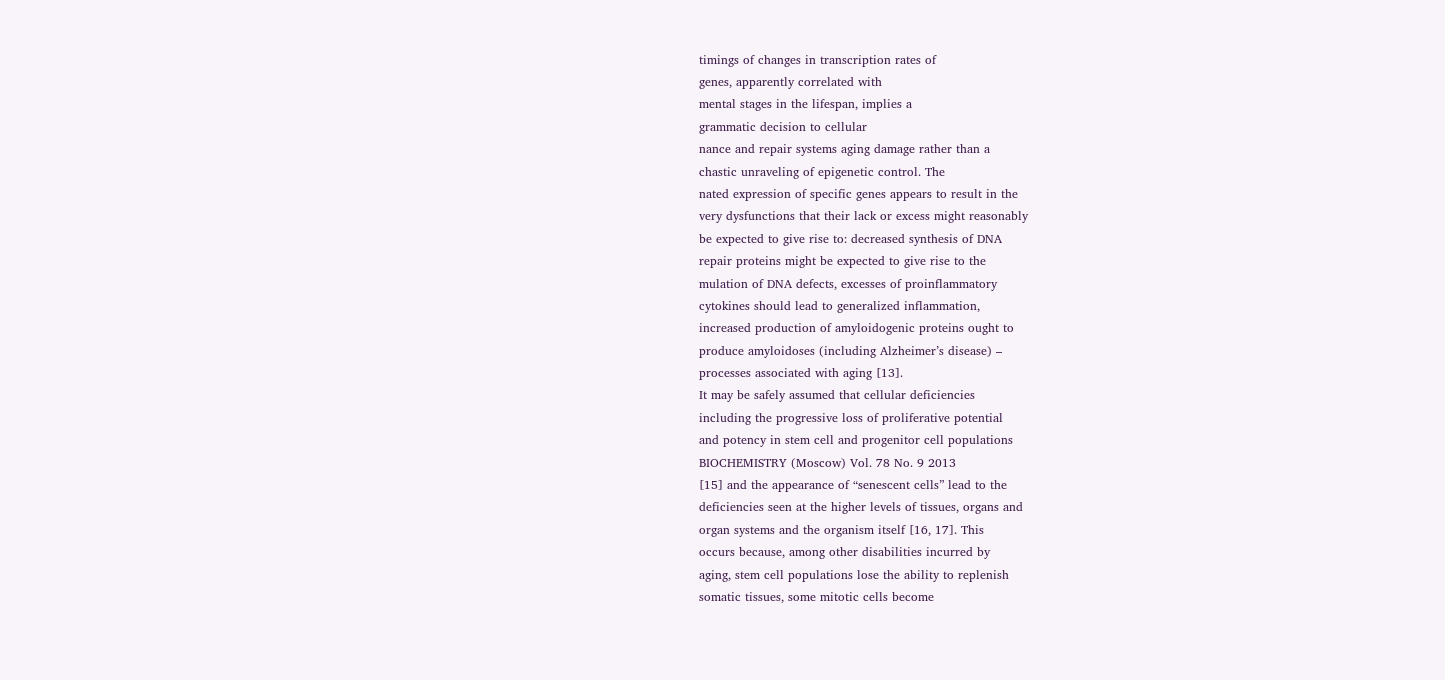timings of changes in transcription rates of
genes, apparently correlated with
mental stages in the lifespan, implies a
grammatic decision to cellular
nance and repair systems aging damage rather than a
chastic unraveling of epigenetic control. The
nated expression of specific genes appears to result in the
very dysfunctions that their lack or excess might reasonably
be expected to give rise to: decreased synthesis of DNA
repair proteins might be expected to give rise to the
mulation of DNA defects, excesses of proinflammatory
cytokines should lead to generalized inflammation,
increased production of amyloidogenic proteins ought to
produce amyloidoses (including Alzheimer’s disease) –
processes associated with aging [13].
It may be safely assumed that cellular deficiencies
including the progressive loss of proliferative potential
and potency in stem cell and progenitor cell populations
BIOCHEMISTRY (Moscow) Vol. 78 No. 9 2013
[15] and the appearance of “senescent cells” lead to the
deficiencies seen at the higher levels of tissues, organs and
organ systems and the organism itself [16, 17]. This
occurs because, among other disabilities incurred by
aging, stem cell populations lose the ability to replenish
somatic tissues, some mitotic cells become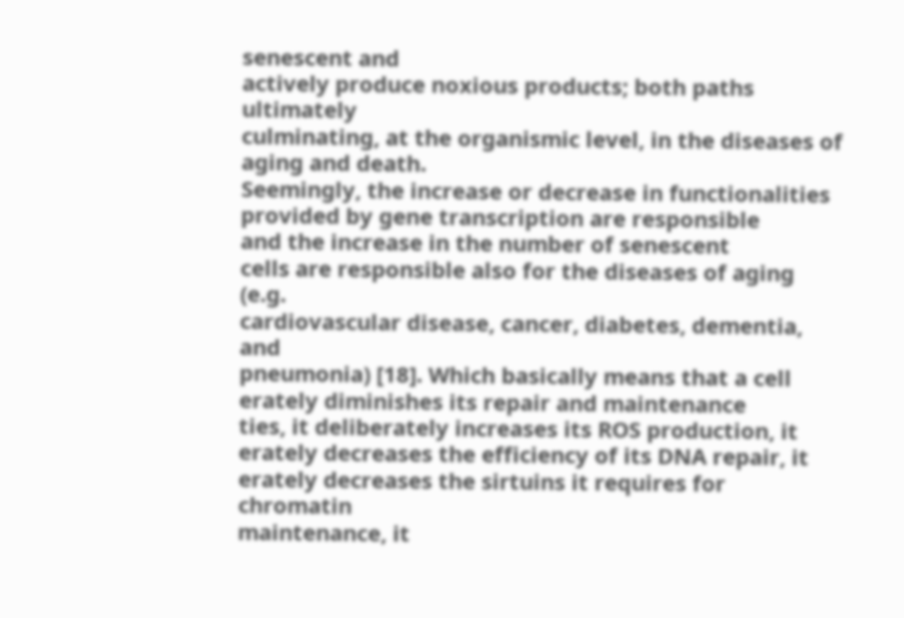senescent and
actively produce noxious products; both paths ultimately
culminating, at the organismic level, in the diseases of
aging and death.
Seemingly, the increase or decrease in functionalities
provided by gene transcription are responsible
and the increase in the number of senescent
cells are responsible also for the diseases of aging (e.g.
cardiovascular disease, cancer, diabetes, dementia, and
pneumonia) [18]. Which basically means that a cell
erately diminishes its repair and maintenance
ties, it deliberately increases its ROS production, it
erately decreases the efficiency of its DNA repair, it
erately decreases the sirtuins it requires for chromatin
maintenance, it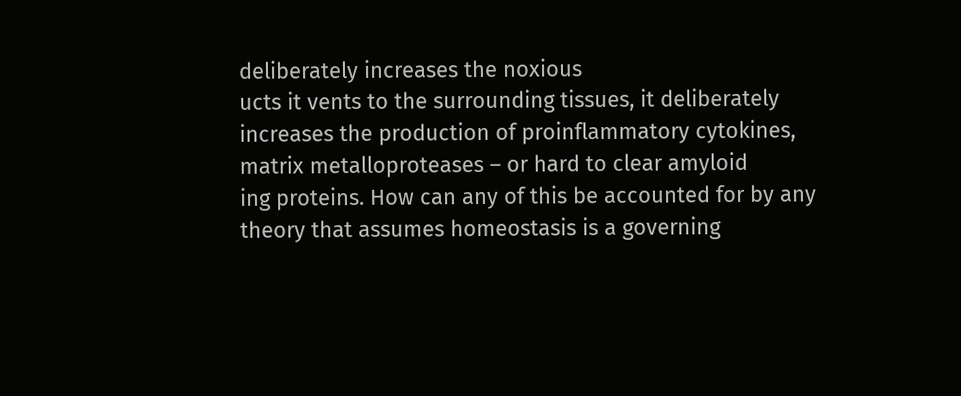deliberately increases the noxious
ucts it vents to the surrounding tissues, it deliberately
increases the production of proinflammatory cytokines,
matrix metalloproteases – or hard to clear amyloid
ing proteins. How can any of this be accounted for by any
theory that assumes homeostasis is a governing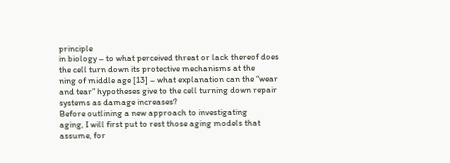principle
in biology – to what perceived threat or lack thereof does
the cell turn down its protective mechanisms at the
ning of middle age [13] – what explanation can the “wear
and tear” hypotheses give to the cell turning down repair
systems as damage increases?
Before outlining a new approach to investigating
aging, I will first put to rest those aging models that
assume, for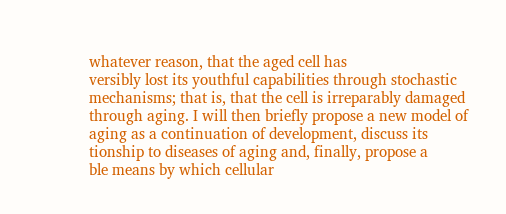whatever reason, that the aged cell has
versibly lost its youthful capabilities through stochastic
mechanisms; that is, that the cell is irreparably damaged
through aging. I will then briefly propose a new model of
aging as a continuation of development, discuss its
tionship to diseases of aging and, finally, propose a
ble means by which cellular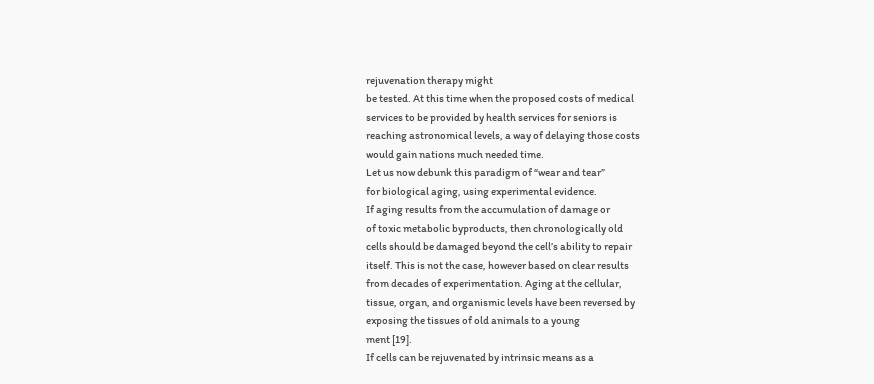rejuvenation therapy might
be tested. At this time when the proposed costs of medical
services to be provided by health services for seniors is
reaching astronomical levels, a way of delaying those costs
would gain nations much needed time.
Let us now debunk this paradigm of “wear and tear”
for biological aging, using experimental evidence.
If aging results from the accumulation of damage or
of toxic metabolic byproducts, then chronologically old
cells should be damaged beyond the cell’s ability to repair
itself. This is not the case, however based on clear results
from decades of experimentation. Aging at the cellular,
tissue, organ, and organismic levels have been reversed by
exposing the tissues of old animals to a young
ment [19].
If cells can be rejuvenated by intrinsic means as a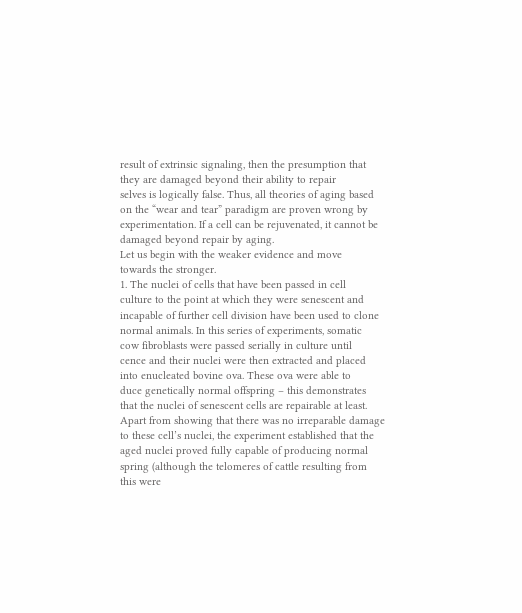result of extrinsic signaling, then the presumption that
they are damaged beyond their ability to repair
selves is logically false. Thus, all theories of aging based
on the “wear and tear” paradigm are proven wrong by
experimentation. If a cell can be rejuvenated, it cannot be
damaged beyond repair by aging.
Let us begin with the weaker evidence and move
towards the stronger.
1. The nuclei of cells that have been passed in cell
culture to the point at which they were senescent and
incapable of further cell division have been used to clone
normal animals. In this series of experiments, somatic
cow fibroblasts were passed serially in culture until
cence and their nuclei were then extracted and placed
into enucleated bovine ova. These ova were able to
duce genetically normal offspring – this demonstrates
that the nuclei of senescent cells are repairable at least.
Apart from showing that there was no irreparable damage
to these cell’s nuclei, the experiment established that the
aged nuclei proved fully capable of producing normal
spring (although the telomeres of cattle resulting from
this were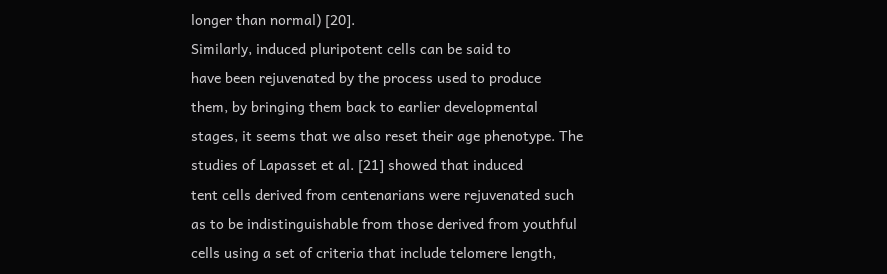longer than normal) [20].
Similarly, induced pluripotent cells can be said to
have been rejuvenated by the process used to produce
them, by bringing them back to earlier developmental
stages, it seems that we also reset their age phenotype. The
studies of Lapasset et al. [21] showed that induced
tent cells derived from centenarians were rejuvenated such
as to be indistinguishable from those derived from youthful
cells using a set of criteria that include telomere length,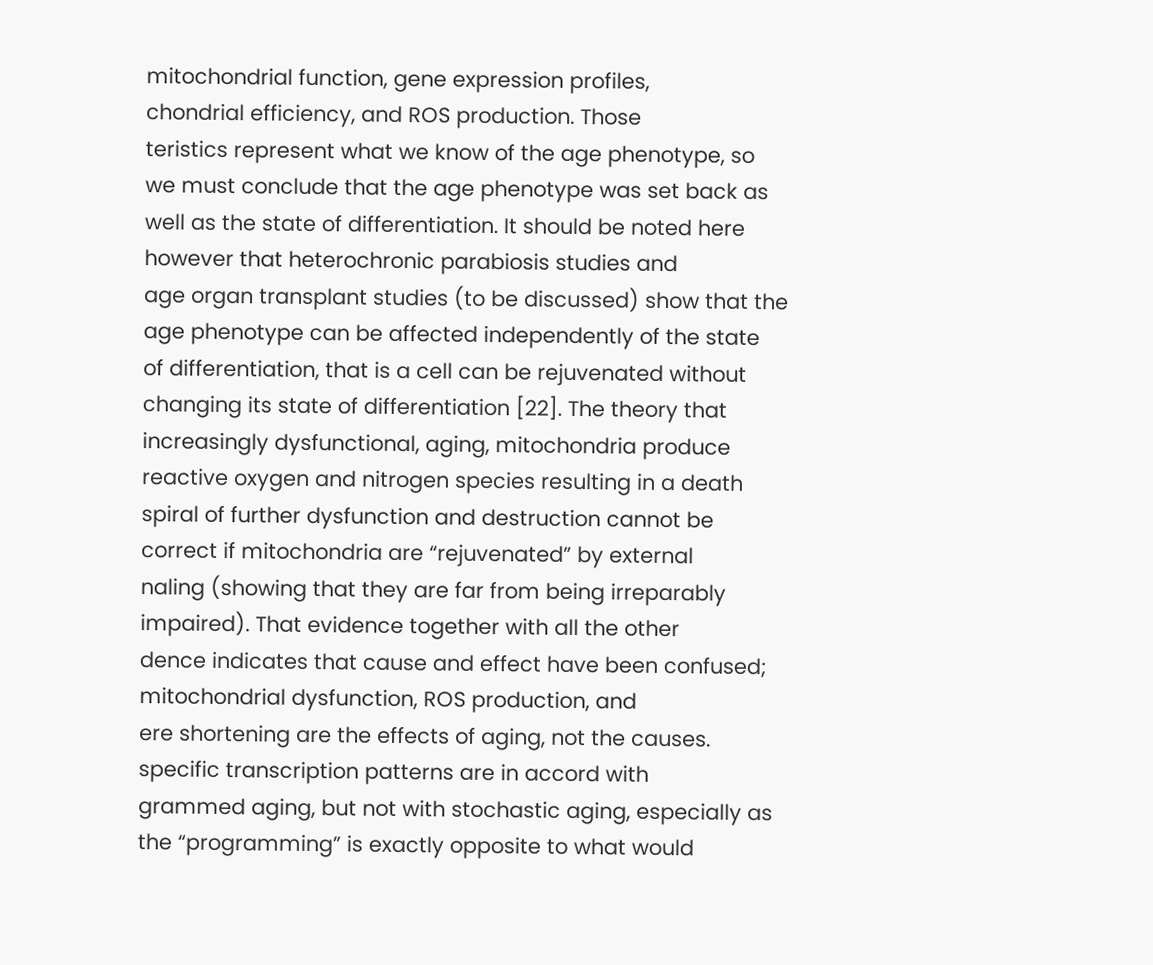mitochondrial function, gene expression profiles,
chondrial efficiency, and ROS production. Those
teristics represent what we know of the age phenotype, so
we must conclude that the age phenotype was set back as
well as the state of differentiation. It should be noted here
however that heterochronic parabiosis studies and
age organ transplant studies (to be discussed) show that the
age phenotype can be affected independently of the state
of differentiation, that is a cell can be rejuvenated without
changing its state of differentiation [22]. The theory that
increasingly dysfunctional, aging, mitochondria produce
reactive oxygen and nitrogen species resulting in a death
spiral of further dysfunction and destruction cannot be
correct if mitochondria are “rejuvenated” by external
naling (showing that they are far from being irreparably
impaired). That evidence together with all the other
dence indicates that cause and effect have been confused;
mitochondrial dysfunction, ROS production, and
ere shortening are the effects of aging, not the causes.
specific transcription patterns are in accord with
grammed aging, but not with stochastic aging, especially as
the “programming” is exactly opposite to what would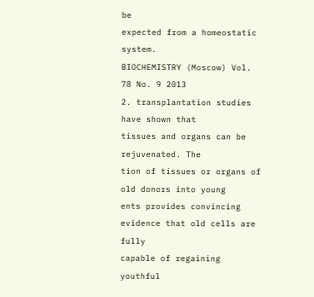be
expected from a homeostatic system.
BIOCHEMISTRY (Moscow) Vol. 78 No. 9 2013
2. transplantation studies have shown that
tissues and organs can be rejuvenated. The
tion of tissues or organs of old donors into young
ents provides convincing evidence that old cells are fully
capable of regaining youthful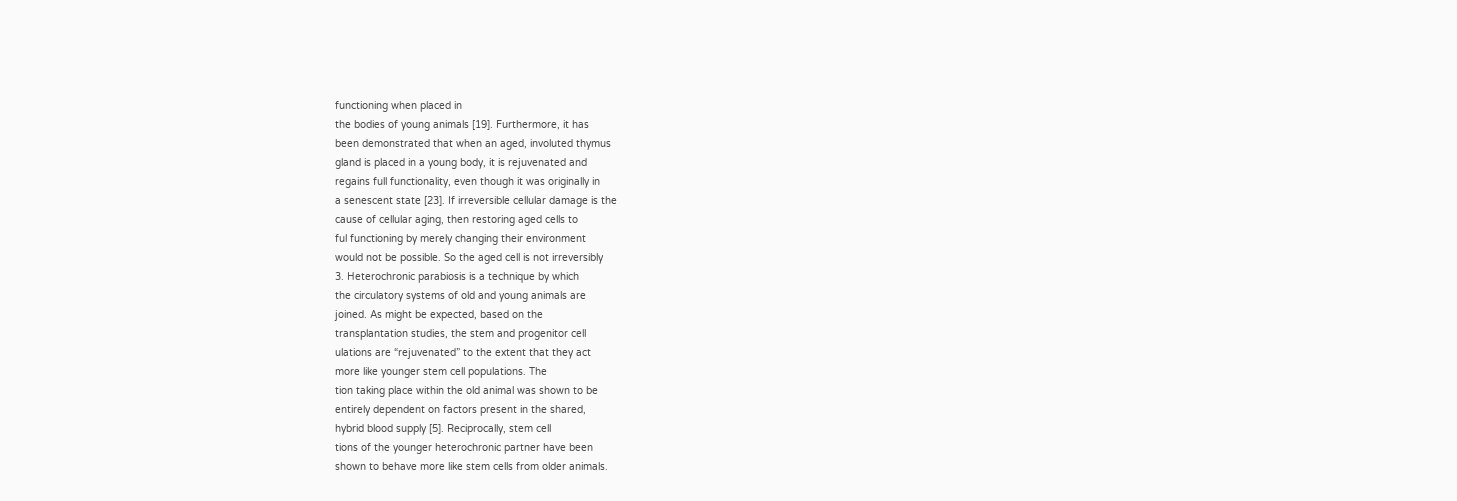functioning when placed in
the bodies of young animals [19]. Furthermore, it has
been demonstrated that when an aged, involuted thymus
gland is placed in a young body, it is rejuvenated and
regains full functionality, even though it was originally in
a senescent state [23]. If irreversible cellular damage is the
cause of cellular aging, then restoring aged cells to
ful functioning by merely changing their environment
would not be possible. So the aged cell is not irreversibly
3. Heterochronic parabiosis is a technique by which
the circulatory systems of old and young animals are
joined. As might be expected, based on the
transplantation studies, the stem and progenitor cell
ulations are “rejuvenated” to the extent that they act
more like younger stem cell populations. The
tion taking place within the old animal was shown to be
entirely dependent on factors present in the shared,
hybrid blood supply [5]. Reciprocally, stem cell
tions of the younger heterochronic partner have been
shown to behave more like stem cells from older animals.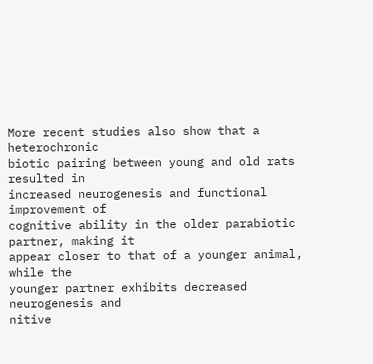More recent studies also show that a heterochronic
biotic pairing between young and old rats resulted in
increased neurogenesis and functional improvement of
cognitive ability in the older parabiotic partner, making it
appear closer to that of a younger animal, while the
younger partner exhibits decreased neurogenesis and
nitive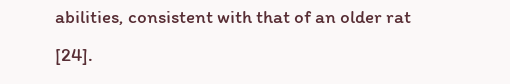abilities, consistent with that of an older rat [24].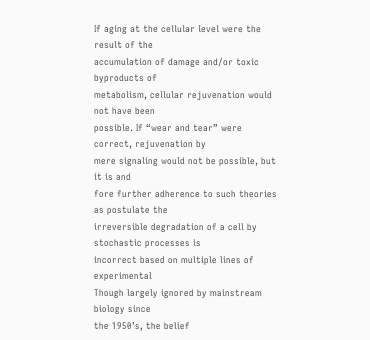If aging at the cellular level were the result of the
accumulation of damage and/or toxic byproducts of
metabolism, cellular rejuvenation would not have been
possible. If “wear and tear” were correct, rejuvenation by
mere signaling would not be possible, but it is and
fore further adherence to such theories as postulate the
irreversible degradation of a cell by stochastic processes is
incorrect based on multiple lines of experimental
Though largely ignored by mainstream biology since
the 1950’s, the belief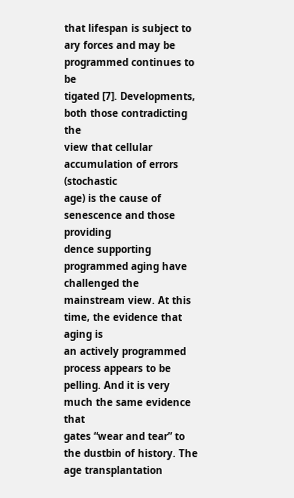that lifespan is subject to
ary forces and may be programmed continues to be
tigated [7]. Developments, both those contradicting the
view that cellular accumulation of errors (stochastic
age) is the cause of senescence and those providing
dence supporting programmed aging have challenged the
mainstream view. At this time, the evidence that aging is
an actively programmed process appears to be
pelling. And it is very much the same evidence that
gates “wear and tear” to the dustbin of history. The
age transplantation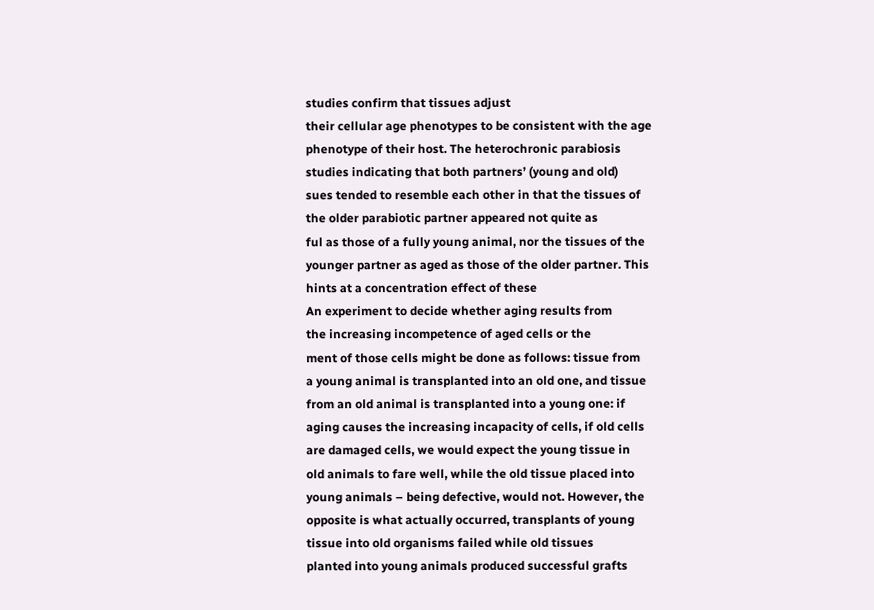studies confirm that tissues adjust
their cellular age phenotypes to be consistent with the age
phenotype of their host. The heterochronic parabiosis
studies indicating that both partners’ (young and old)
sues tended to resemble each other in that the tissues of
the older parabiotic partner appeared not quite as
ful as those of a fully young animal, nor the tissues of the
younger partner as aged as those of the older partner. This
hints at a concentration effect of these
An experiment to decide whether aging results from
the increasing incompetence of aged cells or the
ment of those cells might be done as follows: tissue from
a young animal is transplanted into an old one, and tissue
from an old animal is transplanted into a young one: if
aging causes the increasing incapacity of cells, if old cells
are damaged cells, we would expect the young tissue in
old animals to fare well, while the old tissue placed into
young animals – being defective, would not. However, the
opposite is what actually occurred, transplants of young
tissue into old organisms failed while old tissues
planted into young animals produced successful grafts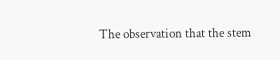The observation that the stem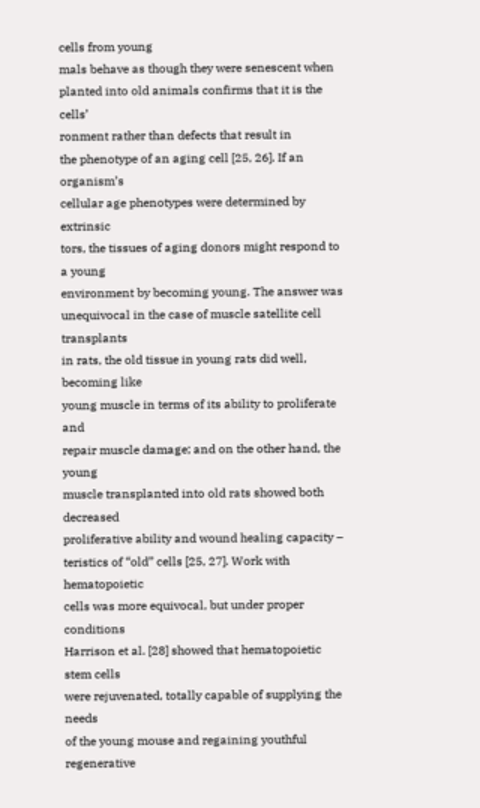cells from young
mals behave as though they were senescent when
planted into old animals confirms that it is the cells’
ronment rather than defects that result in
the phenotype of an aging cell [25, 26]. If an organism’s
cellular age phenotypes were determined by extrinsic
tors, the tissues of aging donors might respond to a young
environment by becoming young. The answer was
unequivocal in the case of muscle satellite cell transplants
in rats, the old tissue in young rats did well, becoming like
young muscle in terms of its ability to proliferate and
repair muscle damage; and on the other hand, the young
muscle transplanted into old rats showed both decreased
proliferative ability and wound healing capacity –
teristics of “old” cells [25, 27]. Work with hematopoietic
cells was more equivocal, but under proper conditions
Harrison et al. [28] showed that hematopoietic stem cells
were rejuvenated, totally capable of supplying the needs
of the young mouse and regaining youthful regenerative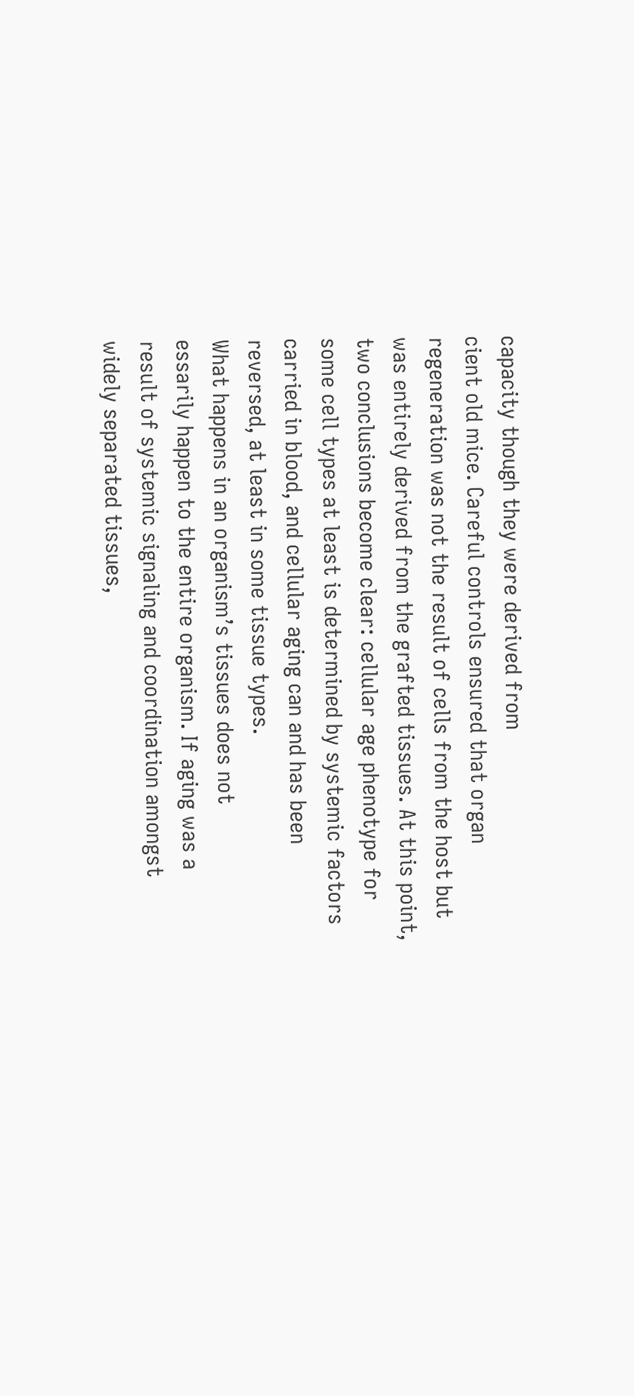capacity though they were derived from
cient old mice. Careful controls ensured that organ
regeneration was not the result of cells from the host but
was entirely derived from the grafted tissues. At this point,
two conclusions become clear: cellular age phenotype for
some cell types at least is determined by systemic factors
carried in blood, and cellular aging can and has been
reversed, at least in some tissue types.
What happens in an organism’s tissues does not
essarily happen to the entire organism. If aging was a
result of systemic signaling and coordination amongst
widely separated tissues,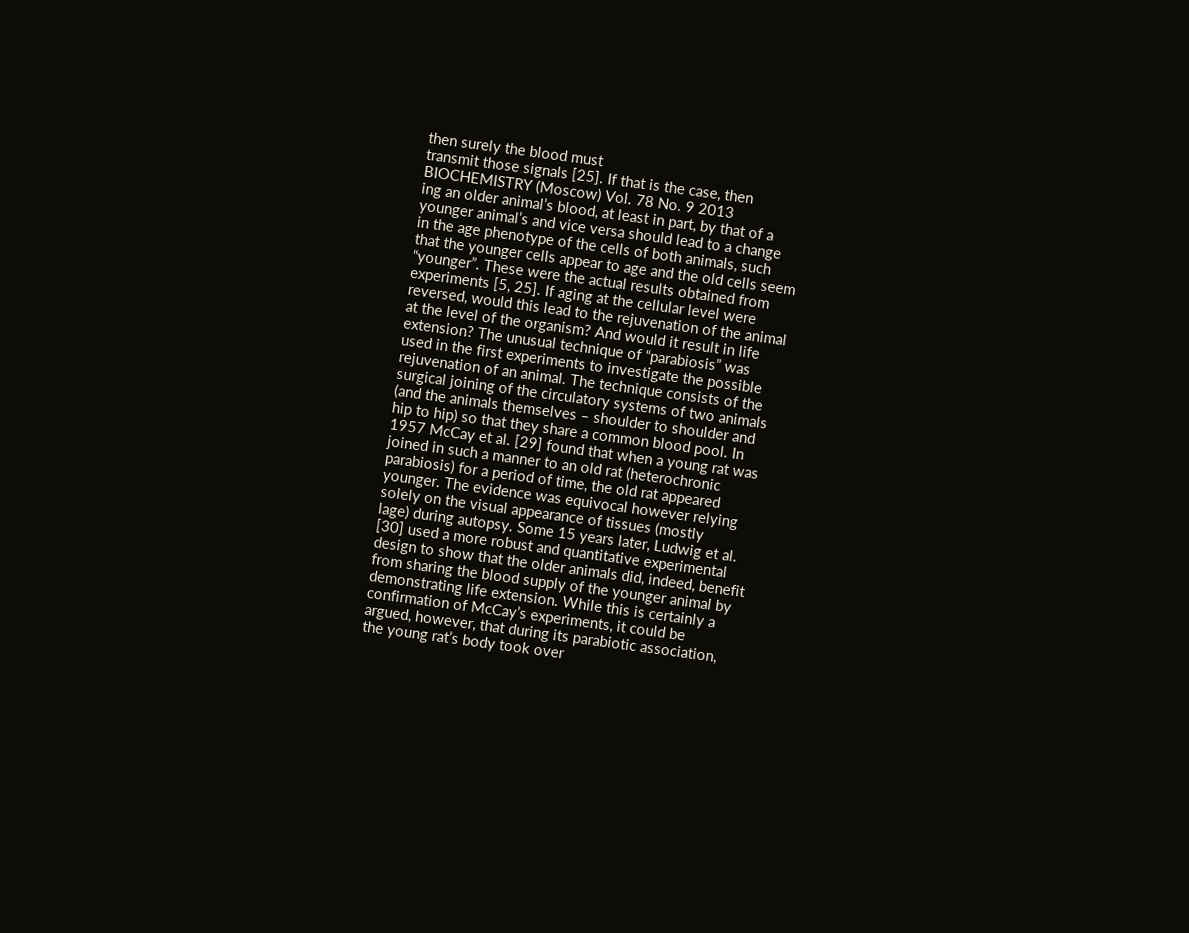then surely the blood must
transmit those signals [25]. If that is the case, then
BIOCHEMISTRY (Moscow) Vol. 78 No. 9 2013
ing an older animal’s blood, at least in part, by that of a
younger animal’s and vice versa should lead to a change
in the age phenotype of the cells of both animals, such
that the younger cells appear to age and the old cells seem
“younger”. These were the actual results obtained from
experiments [5, 25]. If aging at the cellular level were
reversed, would this lead to the rejuvenation of the animal
at the level of the organism? And would it result in life
extension? The unusual technique of “parabiosis” was
used in the first experiments to investigate the possible
rejuvenation of an animal. The technique consists of the
surgical joining of the circulatory systems of two animals
(and the animals themselves – shoulder to shoulder and
hip to hip) so that they share a common blood pool. In
1957 McCay et al. [29] found that when a young rat was
joined in such a manner to an old rat (heterochronic
parabiosis) for a period of time, the old rat appeared
younger. The evidence was equivocal however relying
solely on the visual appearance of tissues (mostly
lage) during autopsy. Some 15 years later, Ludwig et al.
[30] used a more robust and quantitative experimental
design to show that the older animals did, indeed, benefit
from sharing the blood supply of the younger animal by
demonstrating life extension. While this is certainly a
confirmation of McCay’s experiments, it could be
argued, however, that during its parabiotic association,
the young rat’s body took over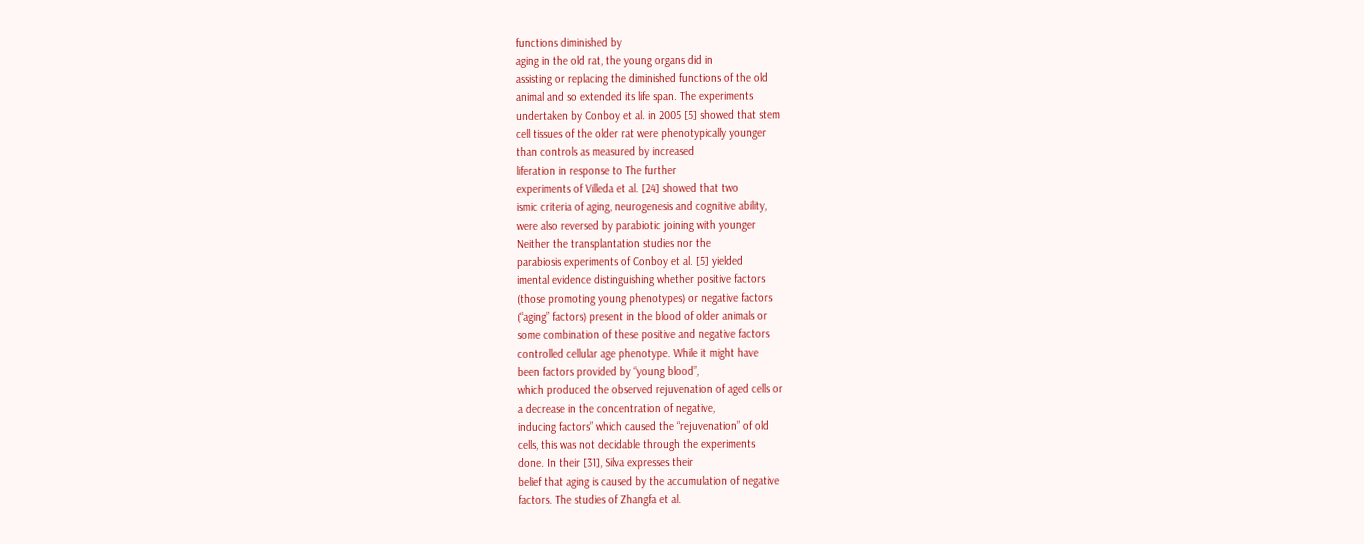functions diminished by
aging in the old rat, the young organs did in
assisting or replacing the diminished functions of the old
animal and so extended its life span. The experiments
undertaken by Conboy et al. in 2005 [5] showed that stem
cell tissues of the older rat were phenotypically younger
than controls as measured by increased
liferation in response to The further
experiments of Villeda et al. [24] showed that two
ismic criteria of aging, neurogenesis and cognitive ability,
were also reversed by parabiotic joining with younger
Neither the transplantation studies nor the
parabiosis experiments of Conboy et al. [5] yielded
imental evidence distinguishing whether positive factors
(those promoting young phenotypes) or negative factors
(“aging” factors) present in the blood of older animals or
some combination of these positive and negative factors
controlled cellular age phenotype. While it might have
been factors provided by “young blood”,
which produced the observed rejuvenation of aged cells or
a decrease in the concentration of negative,
inducing factors” which caused the “rejuvenation” of old
cells, this was not decidable through the experiments
done. In their [31], Silva expresses their
belief that aging is caused by the accumulation of negative
factors. The studies of Zhangfa et al.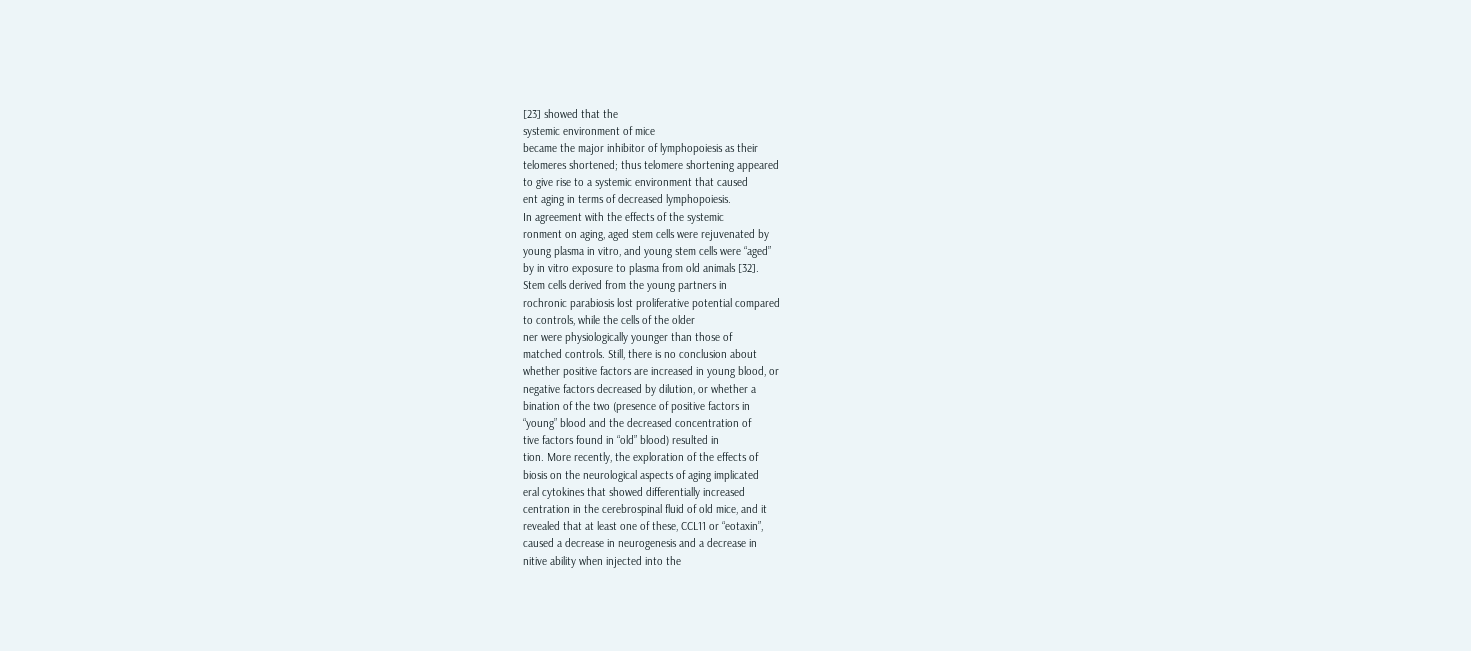[23] showed that the
systemic environment of mice
became the major inhibitor of lymphopoiesis as their
telomeres shortened; thus telomere shortening appeared
to give rise to a systemic environment that caused
ent aging in terms of decreased lymphopoiesis.
In agreement with the effects of the systemic
ronment on aging, aged stem cells were rejuvenated by
young plasma in vitro, and young stem cells were “aged”
by in vitro exposure to plasma from old animals [32].
Stem cells derived from the young partners in
rochronic parabiosis lost proliferative potential compared
to controls, while the cells of the older
ner were physiologically younger than those of
matched controls. Still, there is no conclusion about
whether positive factors are increased in young blood, or
negative factors decreased by dilution, or whether a
bination of the two (presence of positive factors in
“young” blood and the decreased concentration of
tive factors found in “old” blood) resulted in
tion. More recently, the exploration of the effects of
biosis on the neurological aspects of aging implicated
eral cytokines that showed differentially increased
centration in the cerebrospinal fluid of old mice, and it
revealed that at least one of these, CCL11 or “eotaxin”,
caused a decrease in neurogenesis and a decrease in
nitive ability when injected into the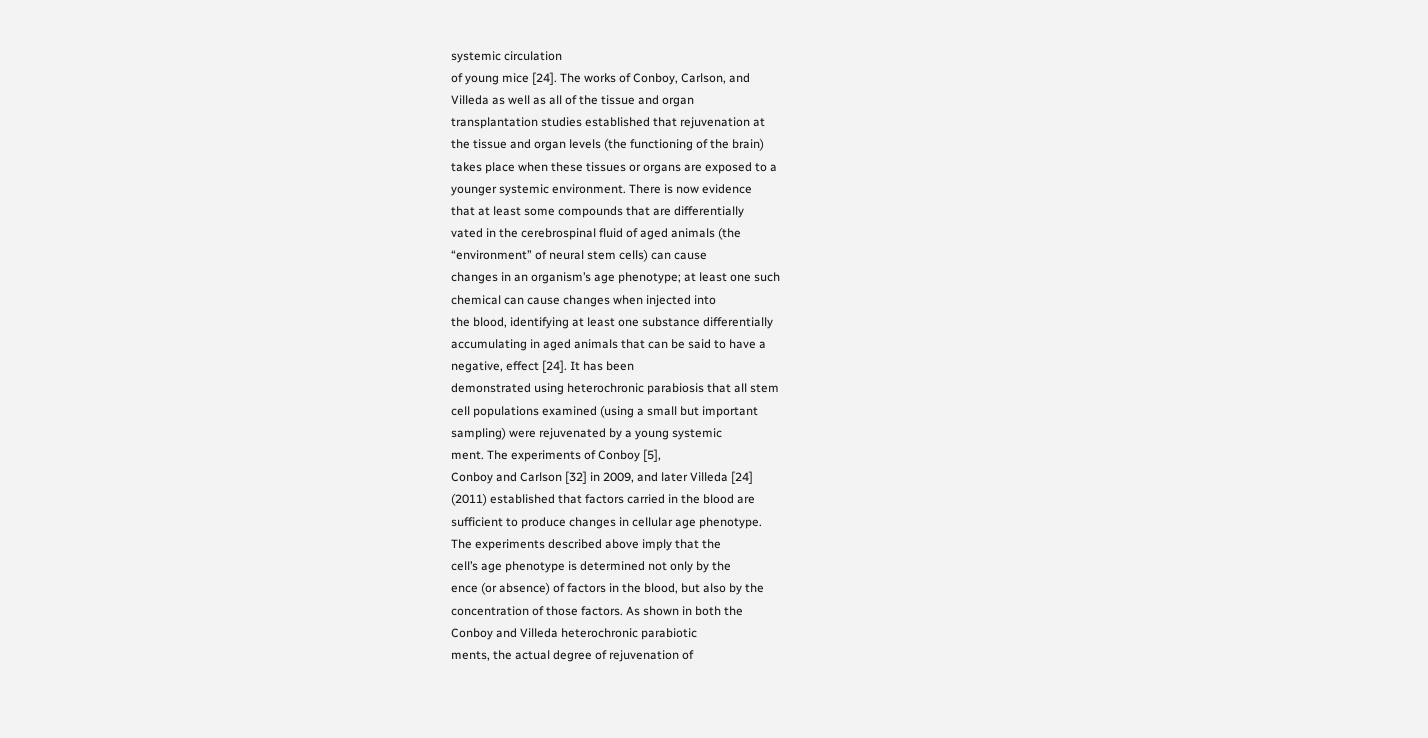systemic circulation
of young mice [24]. The works of Conboy, Carlson, and
Villeda as well as all of the tissue and organ
transplantation studies established that rejuvenation at
the tissue and organ levels (the functioning of the brain)
takes place when these tissues or organs are exposed to a
younger systemic environment. There is now evidence
that at least some compounds that are differentially
vated in the cerebrospinal fluid of aged animals (the
“environment” of neural stem cells) can cause
changes in an organism’s age phenotype; at least one such
chemical can cause changes when injected into
the blood, identifying at least one substance differentially
accumulating in aged animals that can be said to have a
negative, effect [24]. It has been
demonstrated using heterochronic parabiosis that all stem
cell populations examined (using a small but important
sampling) were rejuvenated by a young systemic
ment. The experiments of Conboy [5],
Conboy and Carlson [32] in 2009, and later Villeda [24]
(2011) established that factors carried in the blood are
sufficient to produce changes in cellular age phenotype.
The experiments described above imply that the
cell’s age phenotype is determined not only by the
ence (or absence) of factors in the blood, but also by the
concentration of those factors. As shown in both the
Conboy and Villeda heterochronic parabiotic
ments, the actual degree of rejuvenation of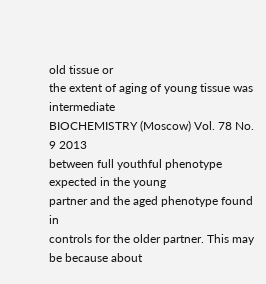old tissue or
the extent of aging of young tissue was intermediate
BIOCHEMISTRY (Moscow) Vol. 78 No. 9 2013
between full youthful phenotype expected in the young
partner and the aged phenotype found in
controls for the older partner. This may be because about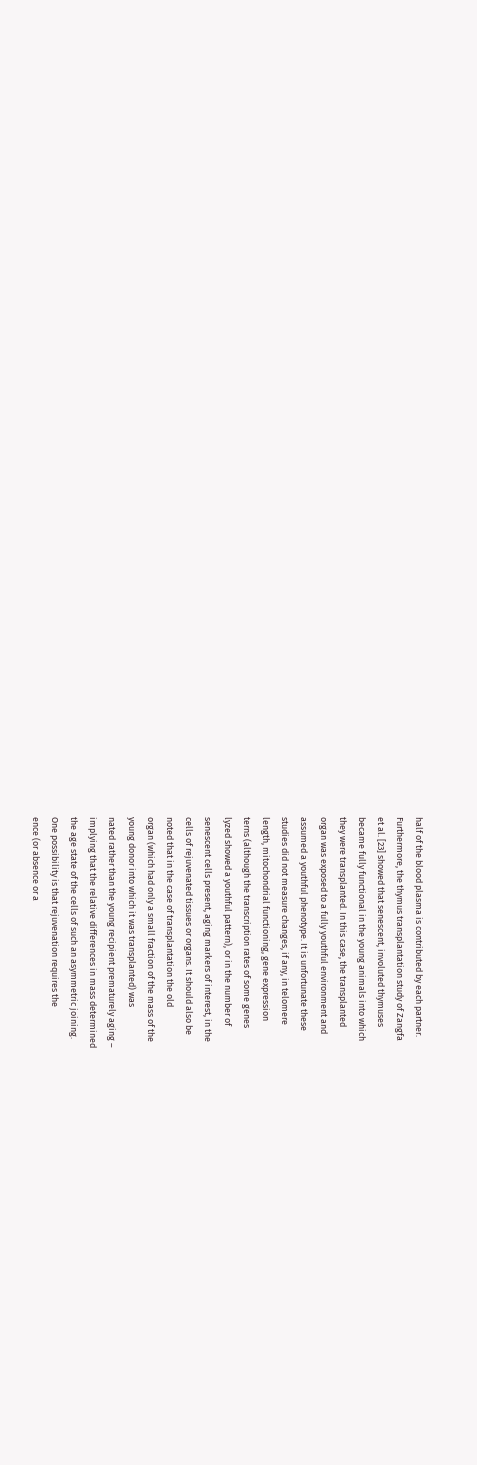half of the blood plasma is contributed by each partner.
Furthermore, the thymus transplantation study of Zangfa
et al. [23] showed that senescent, involuted thymuses
became fully functional in the young animals into which
they were transplanted. In this case, the transplanted
organ was exposed to a fully youthful environment and
assumed a youthful phenotype. It is unfortunate these
studies did not measure changes, if any, in telomere
length, mitochondrial functioning, gene expression
terns (although the transcription rates of some genes
lyzed showed a youthful pattern), or in the number of
senescent cells present, aging markers of interest, in the
cells of rejuvenated tissues or organs. It should also be
noted that in the case of transplantation the old
organ (which had only a small fraction of the mass of the
young donor into which it was transplanted) was
nated rather than the young recipient prematurely aging –
implying that the relative differences in mass determined
the age state of the cells of such an asymmetric joining.
One possibility is that rejuvenation requires the
ence (or absence or a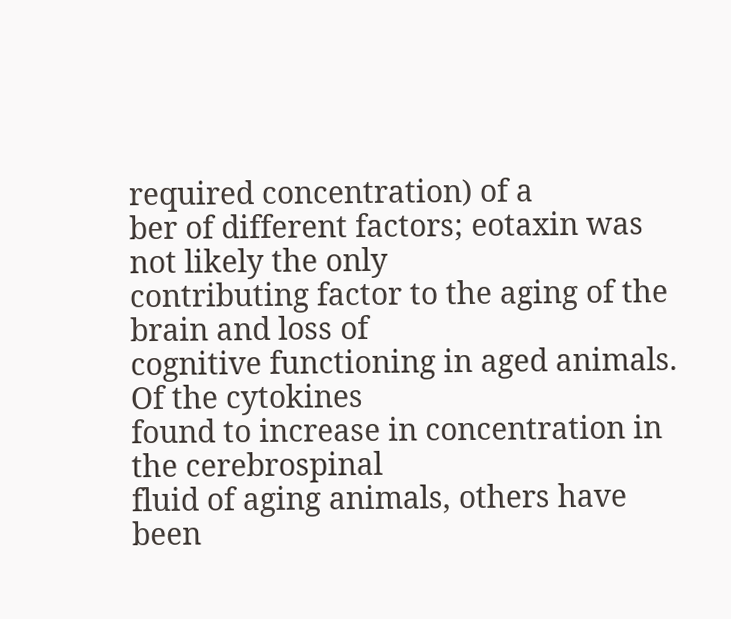required concentration) of a
ber of different factors; eotaxin was not likely the only
contributing factor to the aging of the brain and loss of
cognitive functioning in aged animals. Of the cytokines
found to increase in concentration in the cerebrospinal
fluid of aging animals, others have been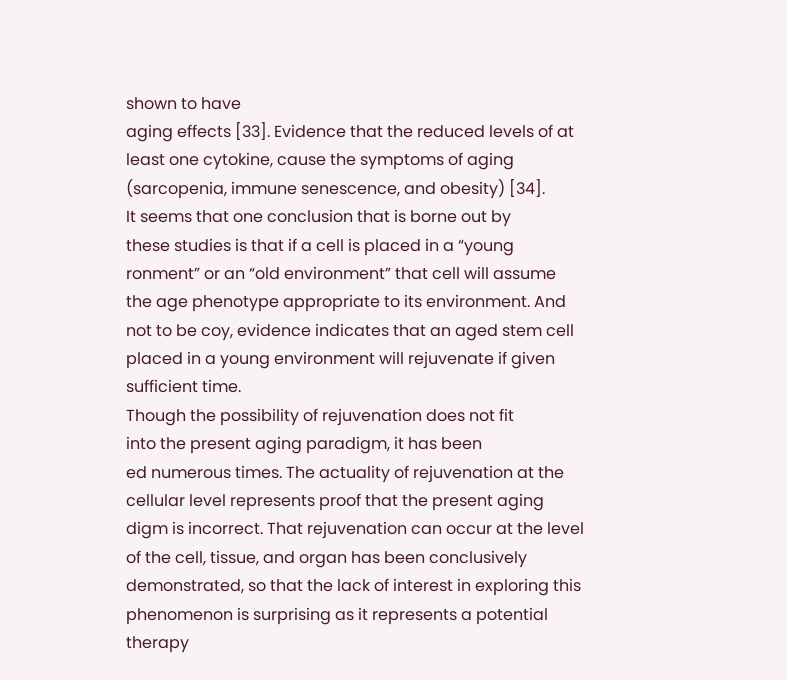shown to have
aging effects [33]. Evidence that the reduced levels of at
least one cytokine, cause the symptoms of aging
(sarcopenia, immune senescence, and obesity) [34].
It seems that one conclusion that is borne out by
these studies is that if a cell is placed in a “young
ronment” or an “old environment” that cell will assume
the age phenotype appropriate to its environment. And
not to be coy, evidence indicates that an aged stem cell
placed in a young environment will rejuvenate if given
sufficient time.
Though the possibility of rejuvenation does not fit
into the present aging paradigm, it has been
ed numerous times. The actuality of rejuvenation at the
cellular level represents proof that the present aging
digm is incorrect. That rejuvenation can occur at the level
of the cell, tissue, and organ has been conclusively
demonstrated, so that the lack of interest in exploring this
phenomenon is surprising as it represents a potential
therapy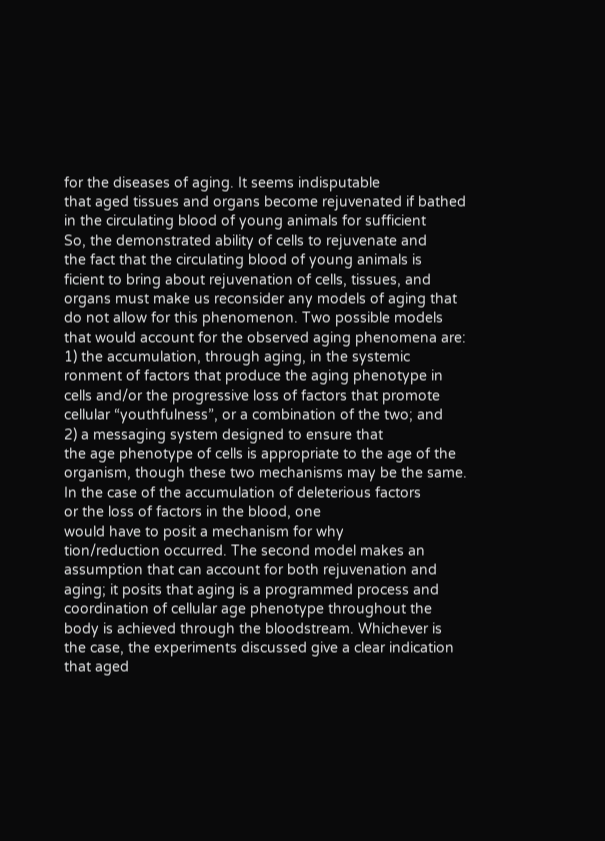for the diseases of aging. It seems indisputable
that aged tissues and organs become rejuvenated if bathed
in the circulating blood of young animals for sufficient
So, the demonstrated ability of cells to rejuvenate and
the fact that the circulating blood of young animals is
ficient to bring about rejuvenation of cells, tissues, and
organs must make us reconsider any models of aging that
do not allow for this phenomenon. Two possible models
that would account for the observed aging phenomena are:
1) the accumulation, through aging, in the systemic
ronment of factors that produce the aging phenotype in
cells and/or the progressive loss of factors that promote
cellular “youthfulness”, or a combination of the two; and
2) a messaging system designed to ensure that
the age phenotype of cells is appropriate to the age of the
organism, though these two mechanisms may be the same.
In the case of the accumulation of deleterious factors
or the loss of factors in the blood, one
would have to posit a mechanism for why
tion/reduction occurred. The second model makes an
assumption that can account for both rejuvenation and
aging; it posits that aging is a programmed process and
coordination of cellular age phenotype throughout the
body is achieved through the bloodstream. Whichever is
the case, the experiments discussed give a clear indication
that aged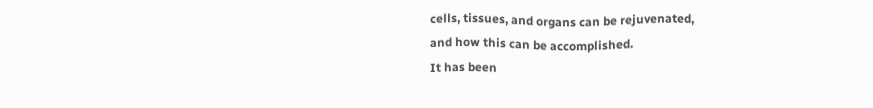cells, tissues, and organs can be rejuvenated,
and how this can be accomplished.
It has been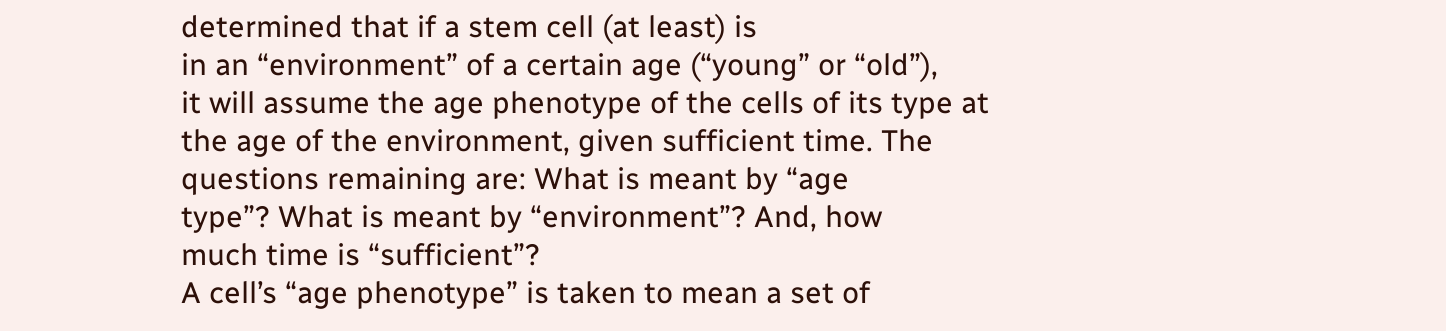determined that if a stem cell (at least) is
in an “environment” of a certain age (“young” or “old”),
it will assume the age phenotype of the cells of its type at
the age of the environment, given sufficient time. The
questions remaining are: What is meant by “age
type”? What is meant by “environment”? And, how
much time is “sufficient”?
A cell’s “age phenotype” is taken to mean a set of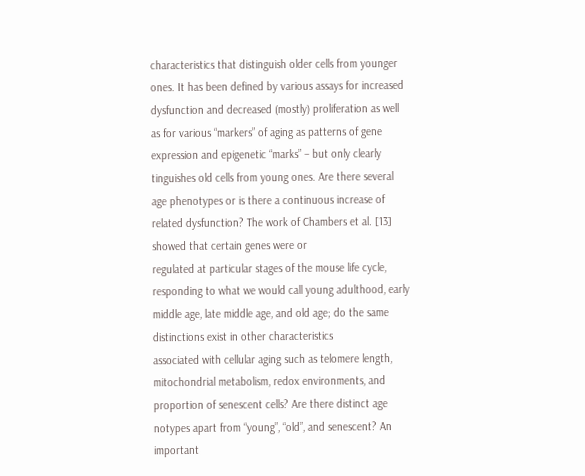characteristics that distinguish older cells from younger
ones. It has been defined by various assays for increased
dysfunction and decreased (mostly) proliferation as well
as for various “markers” of aging as patterns of gene
expression and epigenetic “marks” – but only clearly
tinguishes old cells from young ones. Are there several
age phenotypes or is there a continuous increase of
related dysfunction? The work of Chambers et al. [13]
showed that certain genes were or
regulated at particular stages of the mouse life cycle,
responding to what we would call young adulthood, early
middle age, late middle age, and old age; do the same
distinctions exist in other characteristics
associated with cellular aging such as telomere length,
mitochondrial metabolism, redox environments, and
proportion of senescent cells? Are there distinct age
notypes apart from “young”, “old”, and senescent? An
important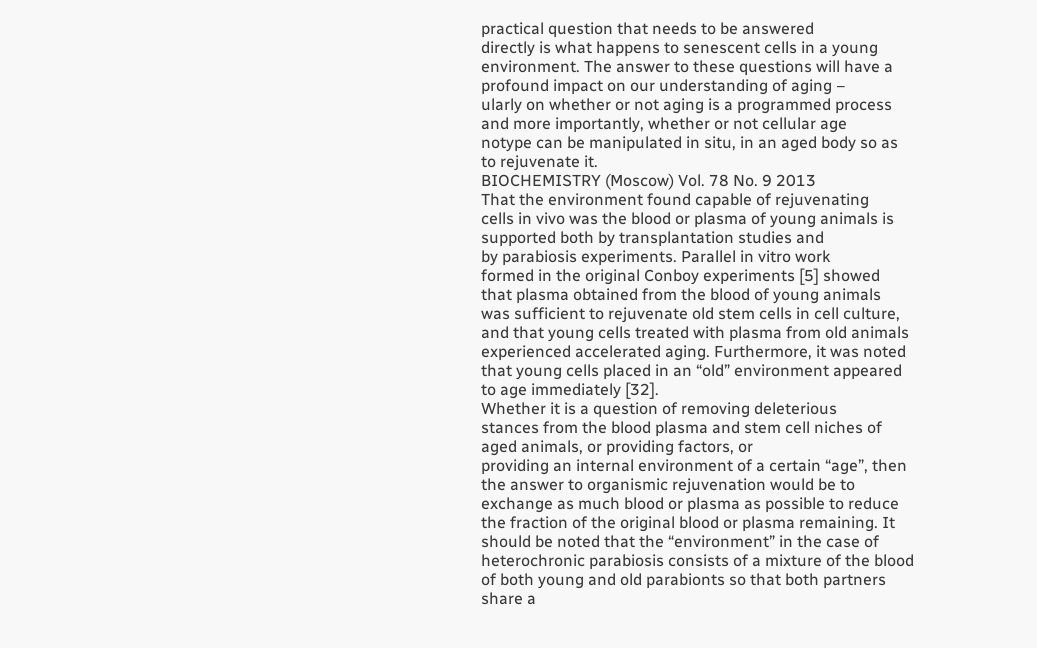practical question that needs to be answered
directly is what happens to senescent cells in a young
environment. The answer to these questions will have a
profound impact on our understanding of aging –
ularly on whether or not aging is a programmed process
and more importantly, whether or not cellular age
notype can be manipulated in situ, in an aged body so as
to rejuvenate it.
BIOCHEMISTRY (Moscow) Vol. 78 No. 9 2013
That the environment found capable of rejuvenating
cells in vivo was the blood or plasma of young animals is
supported both by transplantation studies and
by parabiosis experiments. Parallel in vitro work
formed in the original Conboy experiments [5] showed
that plasma obtained from the blood of young animals
was sufficient to rejuvenate old stem cells in cell culture,
and that young cells treated with plasma from old animals
experienced accelerated aging. Furthermore, it was noted
that young cells placed in an “old” environment appeared
to age immediately [32].
Whether it is a question of removing deleterious
stances from the blood plasma and stem cell niches of
aged animals, or providing factors, or
providing an internal environment of a certain “age”, then
the answer to organismic rejuvenation would be to
exchange as much blood or plasma as possible to reduce
the fraction of the original blood or plasma remaining. It
should be noted that the “environment” in the case of
heterochronic parabiosis consists of a mixture of the blood
of both young and old parabionts so that both partners
share a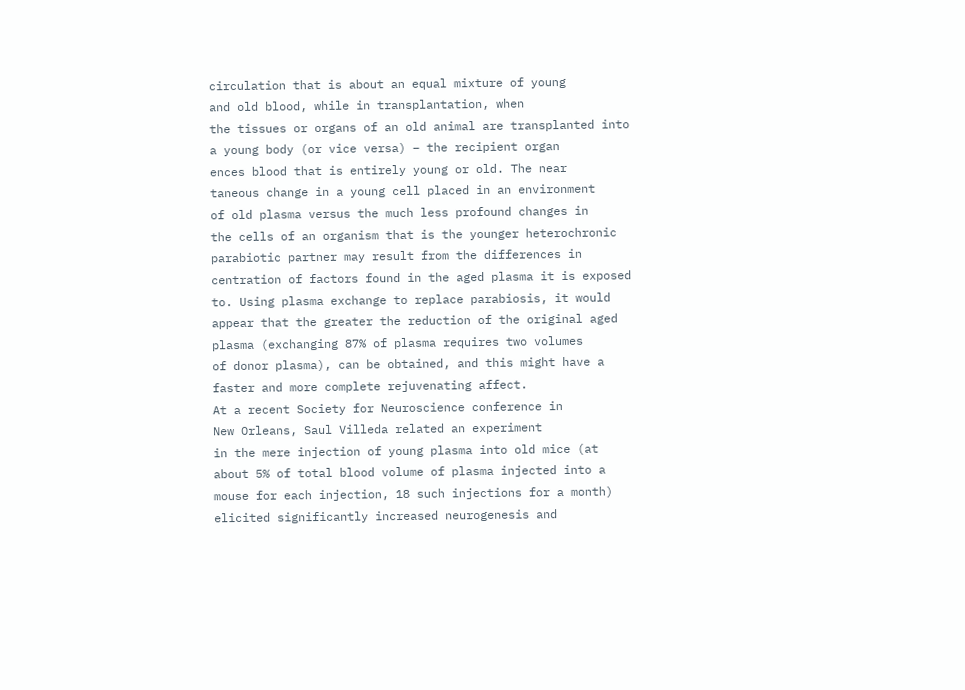circulation that is about an equal mixture of young
and old blood, while in transplantation, when
the tissues or organs of an old animal are transplanted into
a young body (or vice versa) – the recipient organ
ences blood that is entirely young or old. The near
taneous change in a young cell placed in an environment
of old plasma versus the much less profound changes in
the cells of an organism that is the younger heterochronic
parabiotic partner may result from the differences in
centration of factors found in the aged plasma it is exposed
to. Using plasma exchange to replace parabiosis, it would
appear that the greater the reduction of the original aged
plasma (exchanging 87% of plasma requires two volumes
of donor plasma), can be obtained, and this might have a
faster and more complete rejuvenating affect.
At a recent Society for Neuroscience conference in
New Orleans, Saul Villeda related an experiment
in the mere injection of young plasma into old mice (at
about 5% of total blood volume of plasma injected into a
mouse for each injection, 18 such injections for a month)
elicited significantly increased neurogenesis and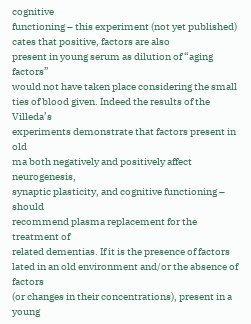cognitive
functioning – this experiment (not yet published)
cates that positive, factors are also
present in young serum as dilution of “aging factors”
would not have taken place considering the small
ties of blood given. Indeed the results of the Villeda’s
experiments demonstrate that factors present in old
ma both negatively and positively affect neurogenesis,
synaptic plasticity, and cognitive functioning – should
recommend plasma replacement for the treatment of
related dementias. If it is the presence of factors
lated in an old environment and/or the absence of factors
(or changes in their concentrations), present in a young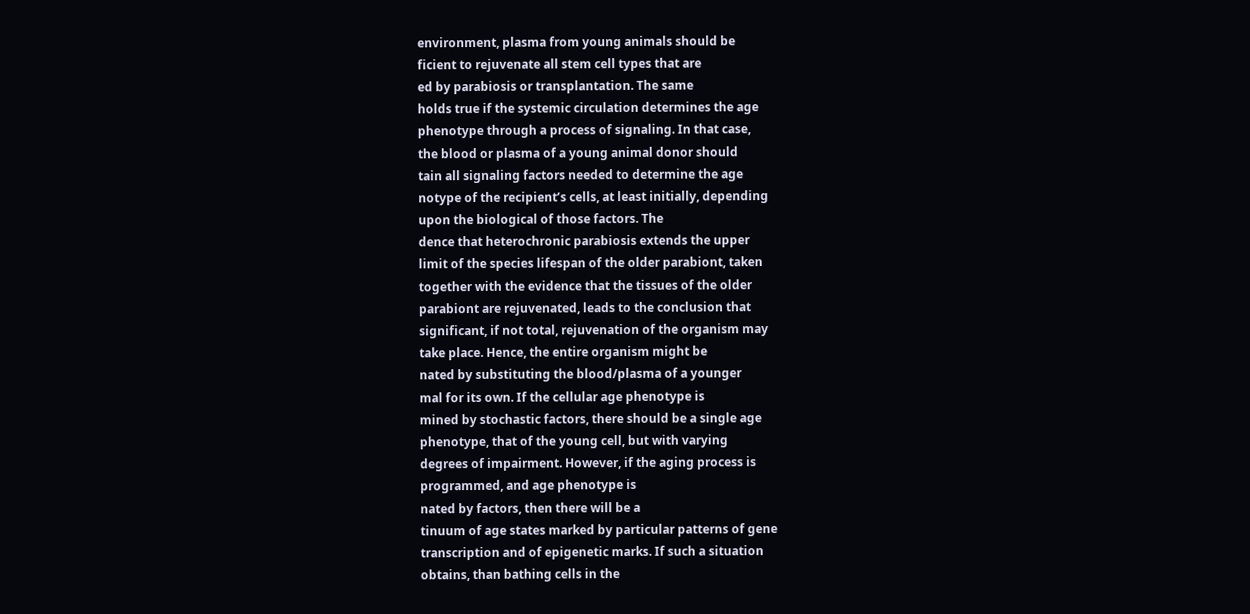environment, plasma from young animals should be
ficient to rejuvenate all stem cell types that are
ed by parabiosis or transplantation. The same
holds true if the systemic circulation determines the age
phenotype through a process of signaling. In that case,
the blood or plasma of a young animal donor should
tain all signaling factors needed to determine the age
notype of the recipient’s cells, at least initially, depending
upon the biological of those factors. The
dence that heterochronic parabiosis extends the upper
limit of the species lifespan of the older parabiont, taken
together with the evidence that the tissues of the older
parabiont are rejuvenated, leads to the conclusion that
significant, if not total, rejuvenation of the organism may
take place. Hence, the entire organism might be
nated by substituting the blood/plasma of a younger
mal for its own. If the cellular age phenotype is
mined by stochastic factors, there should be a single age
phenotype, that of the young cell, but with varying
degrees of impairment. However, if the aging process is
programmed, and age phenotype is
nated by factors, then there will be a
tinuum of age states marked by particular patterns of gene
transcription and of epigenetic marks. If such a situation
obtains, than bathing cells in the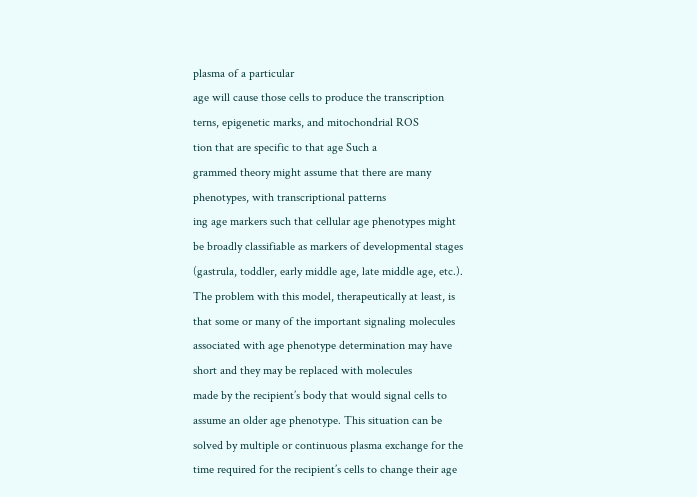plasma of a particular
age will cause those cells to produce the transcription
terns, epigenetic marks, and mitochondrial ROS
tion that are specific to that age Such a
grammed theory might assume that there are many
phenotypes, with transcriptional patterns
ing age markers such that cellular age phenotypes might
be broadly classifiable as markers of developmental stages
(gastrula, toddler, early middle age, late middle age, etc.).
The problem with this model, therapeutically at least, is
that some or many of the important signaling molecules
associated with age phenotype determination may have
short and they may be replaced with molecules
made by the recipient’s body that would signal cells to
assume an older age phenotype. This situation can be
solved by multiple or continuous plasma exchange for the
time required for the recipient’s cells to change their age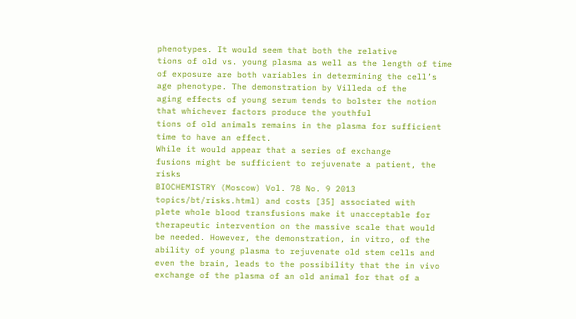phenotypes. It would seem that both the relative
tions of old vs. young plasma as well as the length of time
of exposure are both variables in determining the cell’s
age phenotype. The demonstration by Villeda of the
aging effects of young serum tends to bolster the notion
that whichever factors produce the youthful
tions of old animals remains in the plasma for sufficient
time to have an effect.
While it would appear that a series of exchange
fusions might be sufficient to rejuvenate a patient, the
risks
BIOCHEMISTRY (Moscow) Vol. 78 No. 9 2013
topics/bt/risks.html) and costs [35] associated with
plete whole blood transfusions make it unacceptable for
therapeutic intervention on the massive scale that would
be needed. However, the demonstration, in vitro, of the
ability of young plasma to rejuvenate old stem cells and
even the brain, leads to the possibility that the in vivo
exchange of the plasma of an old animal for that of a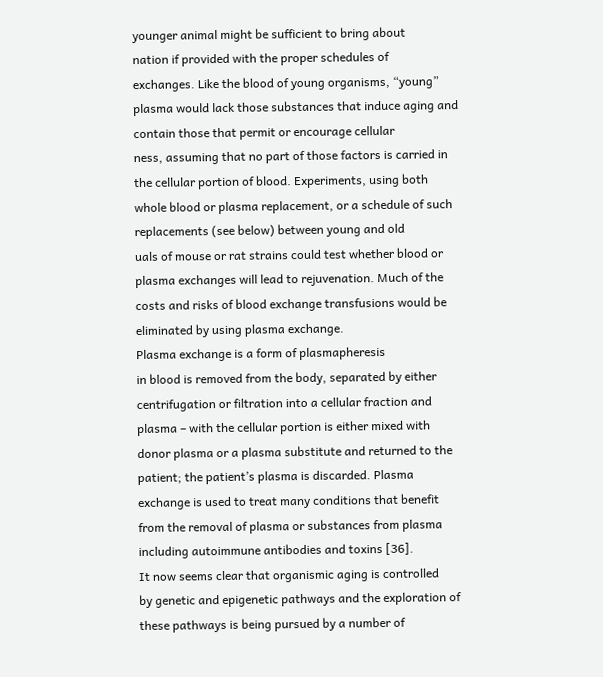younger animal might be sufficient to bring about
nation if provided with the proper schedules of
exchanges. Like the blood of young organisms, “young”
plasma would lack those substances that induce aging and
contain those that permit or encourage cellular
ness, assuming that no part of those factors is carried in
the cellular portion of blood. Experiments, using both
whole blood or plasma replacement, or a schedule of such
replacements (see below) between young and old
uals of mouse or rat strains could test whether blood or
plasma exchanges will lead to rejuvenation. Much of the
costs and risks of blood exchange transfusions would be
eliminated by using plasma exchange.
Plasma exchange is a form of plasmapheresis
in blood is removed from the body, separated by either
centrifugation or filtration into a cellular fraction and
plasma – with the cellular portion is either mixed with
donor plasma or a plasma substitute and returned to the
patient; the patient’s plasma is discarded. Plasma
exchange is used to treat many conditions that benefit
from the removal of plasma or substances from plasma
including autoimmune antibodies and toxins [36].
It now seems clear that organismic aging is controlled
by genetic and epigenetic pathways and the exploration of
these pathways is being pursued by a number of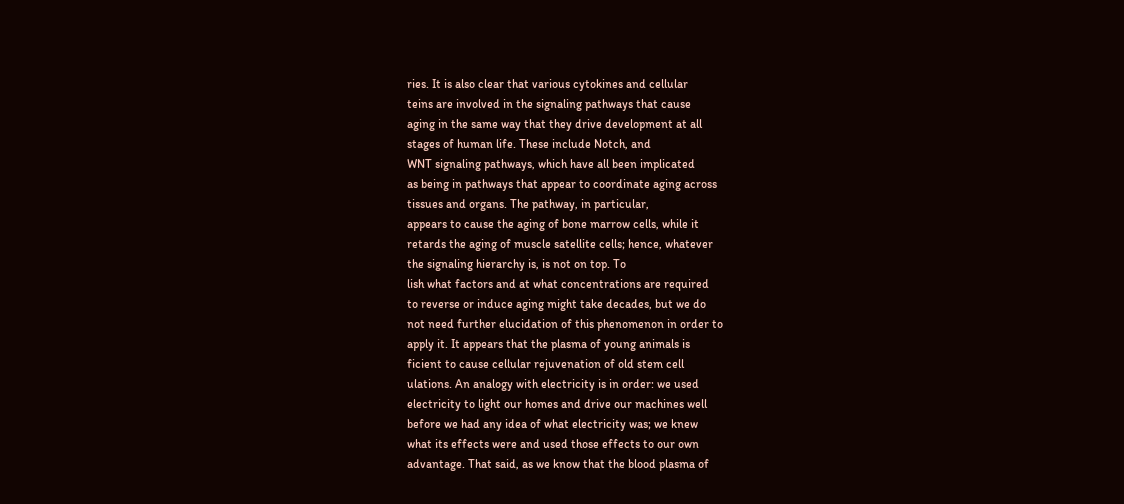ries. It is also clear that various cytokines and cellular
teins are involved in the signaling pathways that cause
aging in the same way that they drive development at all
stages of human life. These include Notch, and
WNT signaling pathways, which have all been implicated
as being in pathways that appear to coordinate aging across
tissues and organs. The pathway, in particular,
appears to cause the aging of bone marrow cells, while it
retards the aging of muscle satellite cells; hence, whatever
the signaling hierarchy is, is not on top. To
lish what factors and at what concentrations are required
to reverse or induce aging might take decades, but we do
not need further elucidation of this phenomenon in order to
apply it. It appears that the plasma of young animals is
ficient to cause cellular rejuvenation of old stem cell
ulations. An analogy with electricity is in order: we used
electricity to light our homes and drive our machines well
before we had any idea of what electricity was; we knew
what its effects were and used those effects to our own
advantage. That said, as we know that the blood plasma of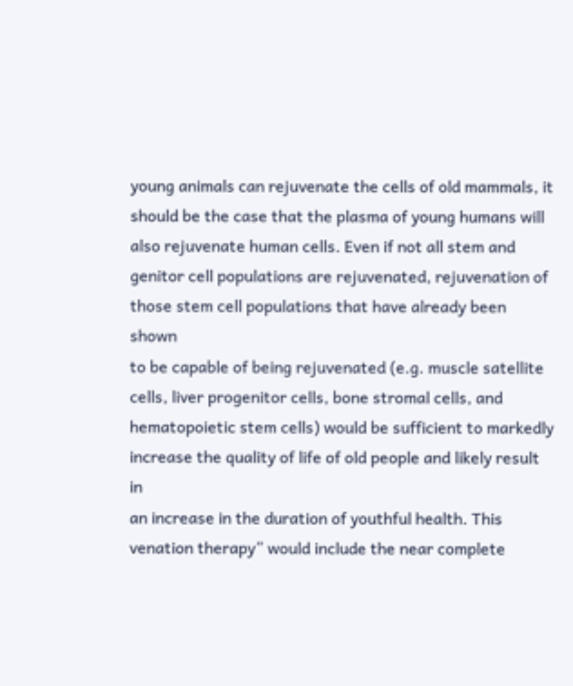young animals can rejuvenate the cells of old mammals, it
should be the case that the plasma of young humans will
also rejuvenate human cells. Even if not all stem and
genitor cell populations are rejuvenated, rejuvenation of
those stem cell populations that have already been shown
to be capable of being rejuvenated (e.g. muscle satellite
cells, liver progenitor cells, bone stromal cells, and
hematopoietic stem cells) would be sufficient to markedly
increase the quality of life of old people and likely result in
an increase in the duration of youthful health. This
venation therapy” would include the near complete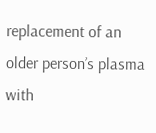replacement of an older person’s plasma with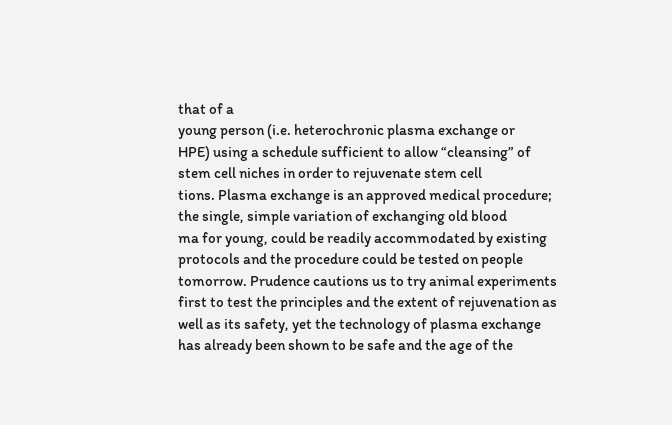that of a
young person (i.e. heterochronic plasma exchange or
HPE) using a schedule sufficient to allow “cleansing” of
stem cell niches in order to rejuvenate stem cell
tions. Plasma exchange is an approved medical procedure;
the single, simple variation of exchanging old blood
ma for young, could be readily accommodated by existing
protocols and the procedure could be tested on people
tomorrow. Prudence cautions us to try animal experiments
first to test the principles and the extent of rejuvenation as
well as its safety, yet the technology of plasma exchange
has already been shown to be safe and the age of the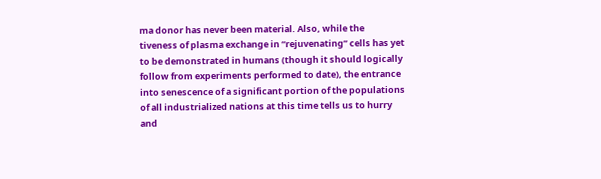ma donor has never been material. Also, while the
tiveness of plasma exchange in “rejuvenating” cells has yet
to be demonstrated in humans (though it should logically
follow from experiments performed to date), the entrance
into senescence of a significant portion of the populations
of all industrialized nations at this time tells us to hurry
and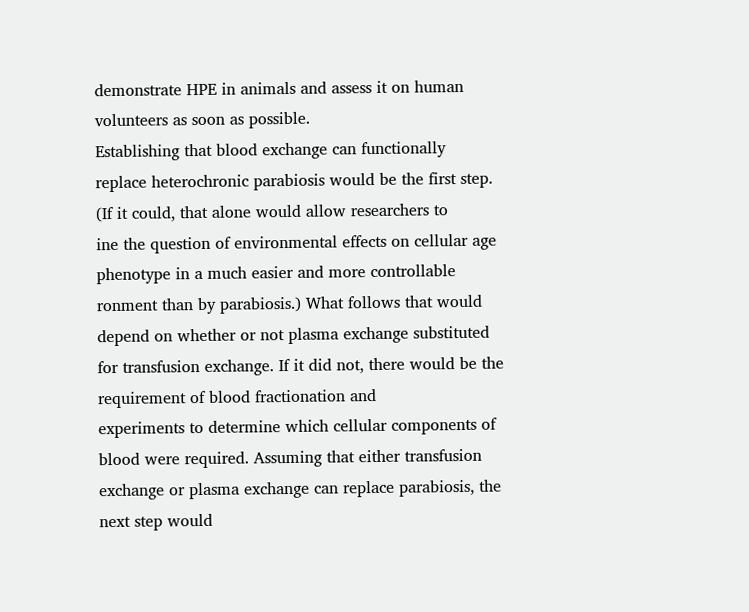demonstrate HPE in animals and assess it on human
volunteers as soon as possible.
Establishing that blood exchange can functionally
replace heterochronic parabiosis would be the first step.
(If it could, that alone would allow researchers to
ine the question of environmental effects on cellular age
phenotype in a much easier and more controllable
ronment than by parabiosis.) What follows that would
depend on whether or not plasma exchange substituted
for transfusion exchange. If it did not, there would be the
requirement of blood fractionation and
experiments to determine which cellular components of
blood were required. Assuming that either transfusion
exchange or plasma exchange can replace parabiosis, the
next step would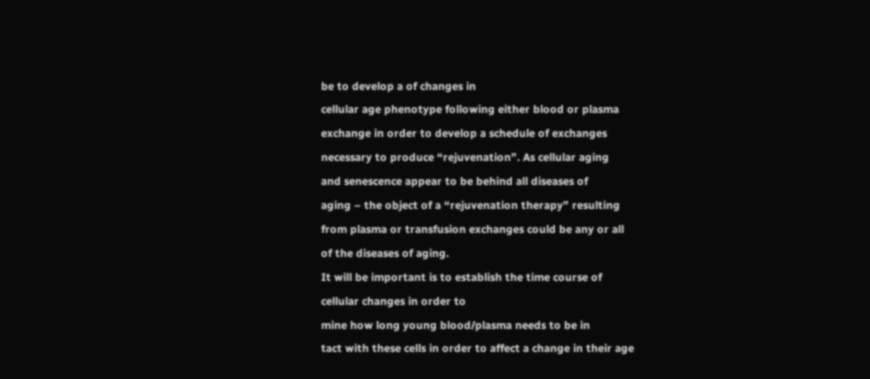be to develop a of changes in
cellular age phenotype following either blood or plasma
exchange in order to develop a schedule of exchanges
necessary to produce “rejuvenation”. As cellular aging
and senescence appear to be behind all diseases of
aging – the object of a “rejuvenation therapy” resulting
from plasma or transfusion exchanges could be any or all
of the diseases of aging.
It will be important is to establish the time course of
cellular changes in order to
mine how long young blood/plasma needs to be in
tact with these cells in order to affect a change in their age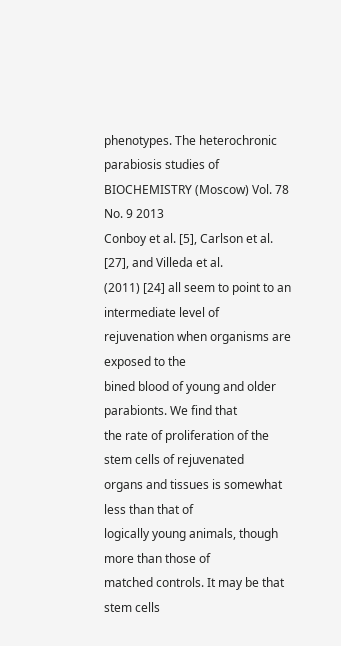phenotypes. The heterochronic parabiosis studies of
BIOCHEMISTRY (Moscow) Vol. 78 No. 9 2013
Conboy et al. [5], Carlson et al. [27], and Villeda et al.
(2011) [24] all seem to point to an intermediate level of
rejuvenation when organisms are exposed to the
bined blood of young and older parabionts. We find that
the rate of proliferation of the stem cells of rejuvenated
organs and tissues is somewhat less than that of
logically young animals, though more than those of
matched controls. It may be that stem cells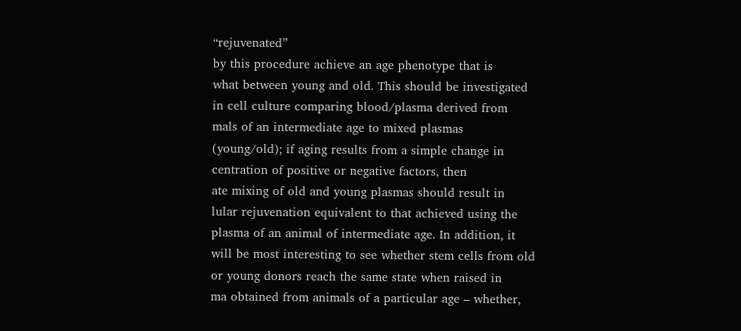“rejuvenated”
by this procedure achieve an age phenotype that is
what between young and old. This should be investigated
in cell culture comparing blood/plasma derived from
mals of an intermediate age to mixed plasmas
(young/old); if aging results from a simple change in
centration of positive or negative factors, then
ate mixing of old and young plasmas should result in
lular rejuvenation equivalent to that achieved using the
plasma of an animal of intermediate age. In addition, it
will be most interesting to see whether stem cells from old
or young donors reach the same state when raised in
ma obtained from animals of a particular age – whether,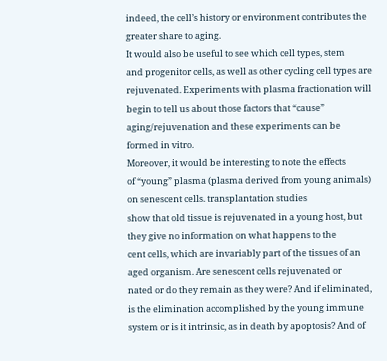indeed, the cell’s history or environment contributes the
greater share to aging.
It would also be useful to see which cell types, stem
and progenitor cells, as well as other cycling cell types are
rejuvenated. Experiments with plasma fractionation will
begin to tell us about those factors that “cause”
aging/rejuvenation and these experiments can be
formed in vitro.
Moreover, it would be interesting to note the effects
of “young” plasma (plasma derived from young animals)
on senescent cells. transplantation studies
show that old tissue is rejuvenated in a young host, but
they give no information on what happens to the
cent cells, which are invariably part of the tissues of an
aged organism. Are senescent cells rejuvenated or
nated or do they remain as they were? And if eliminated,
is the elimination accomplished by the young immune
system or is it intrinsic, as in death by apoptosis? And of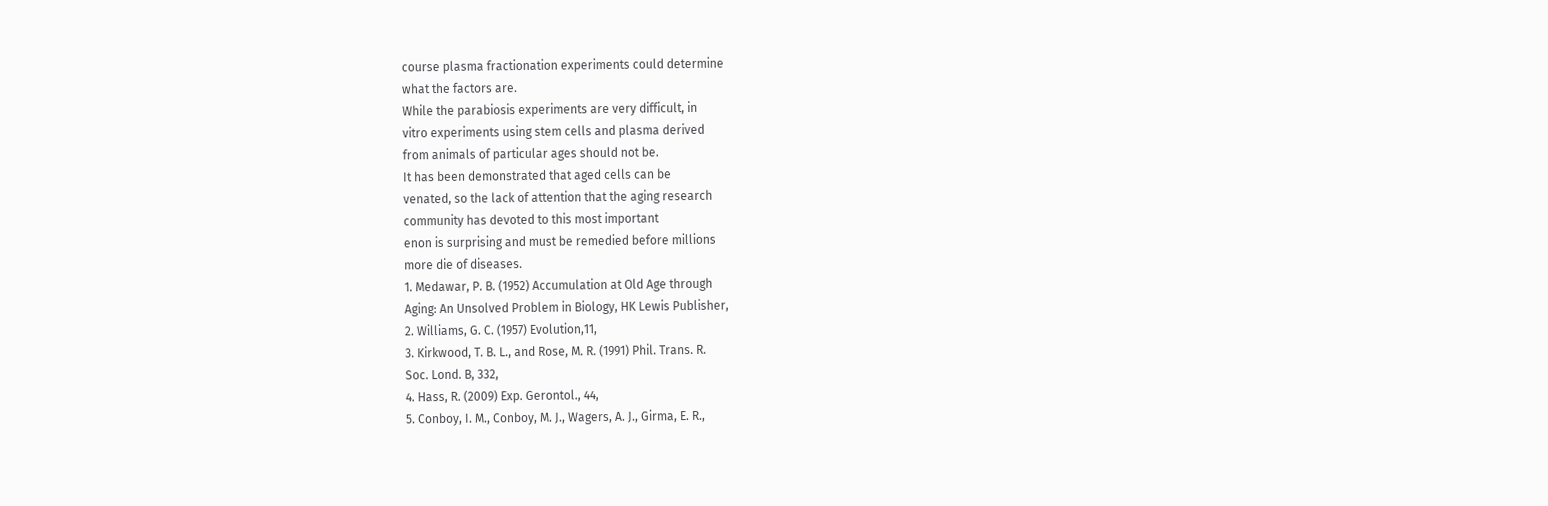course plasma fractionation experiments could determine
what the factors are.
While the parabiosis experiments are very difficult, in
vitro experiments using stem cells and plasma derived
from animals of particular ages should not be.
It has been demonstrated that aged cells can be
venated, so the lack of attention that the aging research
community has devoted to this most important
enon is surprising and must be remedied before millions
more die of diseases.
1. Medawar, P. B. (1952) Accumulation at Old Age through
Aging: An Unsolved Problem in Biology, HK Lewis Publisher,
2. Williams, G. C. (1957) Evolution,11,
3. Kirkwood, T. B. L., and Rose, M. R. (1991) Phil. Trans. R.
Soc. Lond. B, 332,
4. Hass, R. (2009) Exp. Gerontol., 44,
5. Conboy, I. M., Conboy, M. J., Wagers, A. J., Girma, E. R.,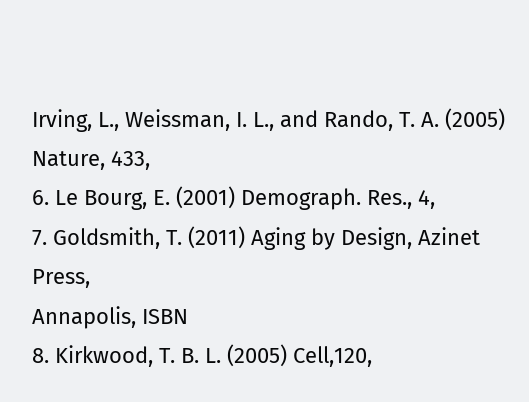Irving, L., Weissman, I. L., and Rando, T. A. (2005)
Nature, 433,
6. Le Bourg, E. (2001) Demograph. Res., 4,
7. Goldsmith, T. (2011) Aging by Design, Azinet Press,
Annapolis, ISBN
8. Kirkwood, T. B. L. (2005) Cell,120,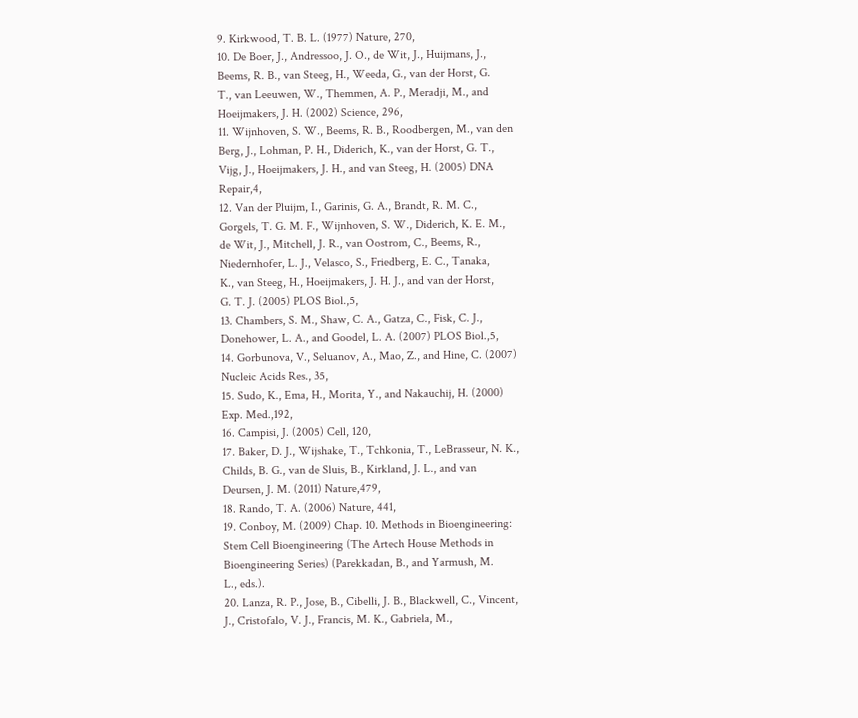9. Kirkwood, T. B. L. (1977) Nature, 270,
10. De Boer, J., Andressoo, J. O., de Wit, J., Huijmans, J.,
Beems, R. B., van Steeg, H., Weeda, G., van der Horst, G.
T., van Leeuwen, W., Themmen, A. P., Meradji, M., and
Hoeijmakers, J. H. (2002) Science, 296,
11. Wijnhoven, S. W., Beems, R. B., Roodbergen, M., van den
Berg, J., Lohman, P. H., Diderich, K., van der Horst, G. T.,
Vijg, J., Hoeijmakers, J. H., and van Steeg, H. (2005) DNA
Repair,4,
12. Van der Pluijm, I., Garinis, G. A., Brandt, R. M. C.,
Gorgels, T. G. M. F., Wijnhoven, S. W., Diderich, K. E. M.,
de Wit, J., Mitchell, J. R., van Oostrom, C., Beems, R.,
Niedernhofer, L. J., Velasco, S., Friedberg, E. C., Tanaka,
K., van Steeg, H., Hoeijmakers, J. H. J., and van der Horst,
G. T. J. (2005) PLOS Biol.,5,
13. Chambers, S. M., Shaw, C. A., Gatza, C., Fisk, C. J.,
Donehower, L. A., and Goodel, L. A. (2007) PLOS Biol.,5,
14. Gorbunova, V., Seluanov, A., Mao, Z., and Hine, C. (2007)
Nucleic Acids Res., 35,
15. Sudo, K., Ema, H., Morita, Y., and Nakauchij, H. (2000)
Exp. Med.,192,
16. Campisi, J. (2005) Cell, 120,
17. Baker, D. J., Wijshake, T., Tchkonia, T., LeBrasseur, N. K.,
Childs, B. G., van de Sluis, B., Kirkland, J. L., and van
Deursen, J. M. (2011) Nature,479,
18. Rando, T. A. (2006) Nature, 441,
19. Conboy, M. (2009) Chap. 10. Methods in Bioengineering:
Stem Cell Bioengineering (The Artech House Methods in
Bioengineering Series) (Parekkadan, B., and Yarmush, M.
L., eds.).
20. Lanza, R. P., Jose, B., Cibelli, J. B., Blackwell, C., Vincent,
J., Cristofalo, V. J., Francis, M. K., Gabriela, M.,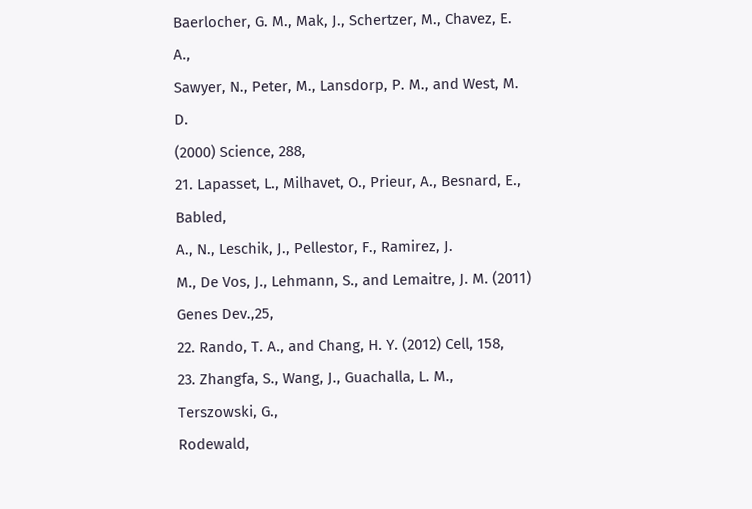Baerlocher, G. M., Mak, J., Schertzer, M., Chavez, E. A.,
Sawyer, N., Peter, M., Lansdorp, P. M., and West, M. D.
(2000) Science, 288,
21. Lapasset, L., Milhavet, O., Prieur, A., Besnard, E., Babled,
A., N., Leschik, J., Pellestor, F., Ramirez, J.
M., De Vos, J., Lehmann, S., and Lemaitre, J. M. (2011)
Genes Dev.,25,
22. Rando, T. A., and Chang, H. Y. (2012) Cell, 158,
23. Zhangfa, S., Wang, J., Guachalla, L. M., Terszowski, G.,
Rodewald,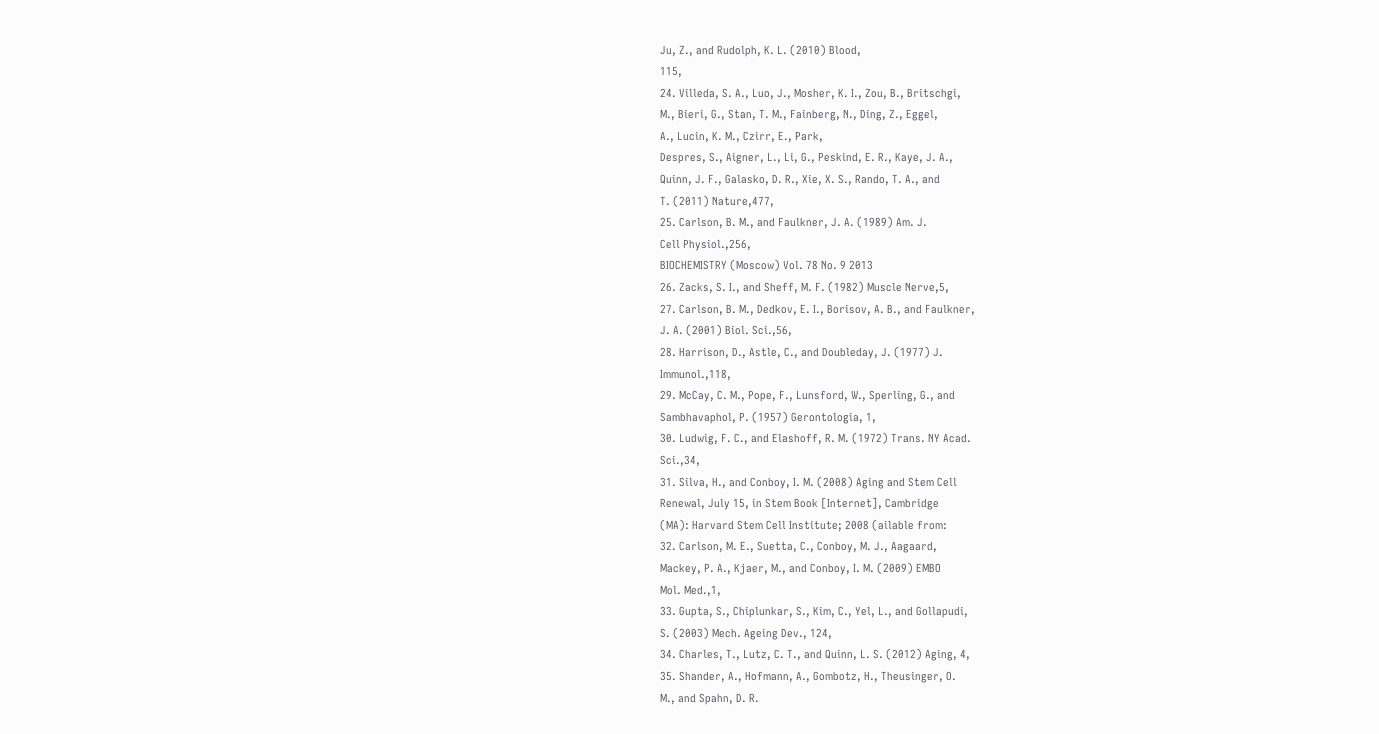Ju, Z., and Rudolph, K. L. (2010) Blood,
115,
24. Villeda, S. A., Luo, J., Mosher, K. I., Zou, B., Britschgi,
M., Bieri, G., Stan, T. M., Fainberg, N., Ding, Z., Eggel,
A., Lucin, K. M., Czirr, E., Park,
Despres, S., Aigner, L., Li, G., Peskind, E. R., Kaye, J. A.,
Quinn, J. F., Galasko, D. R., Xie, X. S., Rando, T. A., and
T. (2011) Nature,477,
25. Carlson, B. M., and Faulkner, J. A. (1989) Am. J.
Cell Physiol.,256,
BIOCHEMISTRY (Moscow) Vol. 78 No. 9 2013
26. Zacks, S. I., and Sheff, M. F. (1982) Muscle Nerve,5,
27. Carlson, B. M., Dedkov, E. I., Borisov, A. B., and Faulkner,
J. A. (2001) Biol. Sci.,56,
28. Harrison, D., Astle, C., and Doubleday, J. (1977) J.
Immunol.,118,
29. McCay, C. M., Pope, F., Lunsford, W., Sperling, G., and
Sambhavaphol, P. (1957) Gerontologia, 1,
30. Ludwig, F. C., and Elashoff, R. M. (1972) Trans. NY Acad.
Sci.,34,
31. Silva, H., and Conboy, I. M. (2008) Aging and Stem Cell
Renewal, July 15, in Stem Book [Internet], Cambridge
(MA): Harvard Stem Cell Institute; 2008 (ailable from:
32. Carlson, M. E., Suetta, C., Conboy, M. J., Aagaard,
Mackey, P. A., Kjaer, M., and Conboy, I. M. (2009) EMBO
Mol. Med.,1,
33. Gupta, S., Chiplunkar, S., Kim, C., Yel, L., and Gollapudi,
S. (2003) Mech. Ageing Dev., 124,
34. Charles, T., Lutz, C. T., and Quinn, L. S. (2012) Aging, 4,
35. Shander, A., Hofmann, A., Gombotz, H., Theusinger, O.
M., and Spahn, D. R.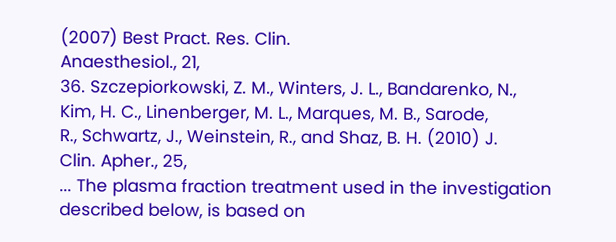(2007) Best Pract. Res. Clin.
Anaesthesiol., 21,
36. Szczepiorkowski, Z. M., Winters, J. L., Bandarenko, N.,
Kim, H. C., Linenberger, M. L., Marques, M. B., Sarode,
R., Schwartz, J., Weinstein, R., and Shaz, B. H. (2010) J.
Clin. Apher., 25,
... The plasma fraction treatment used in the investigation described below, is based on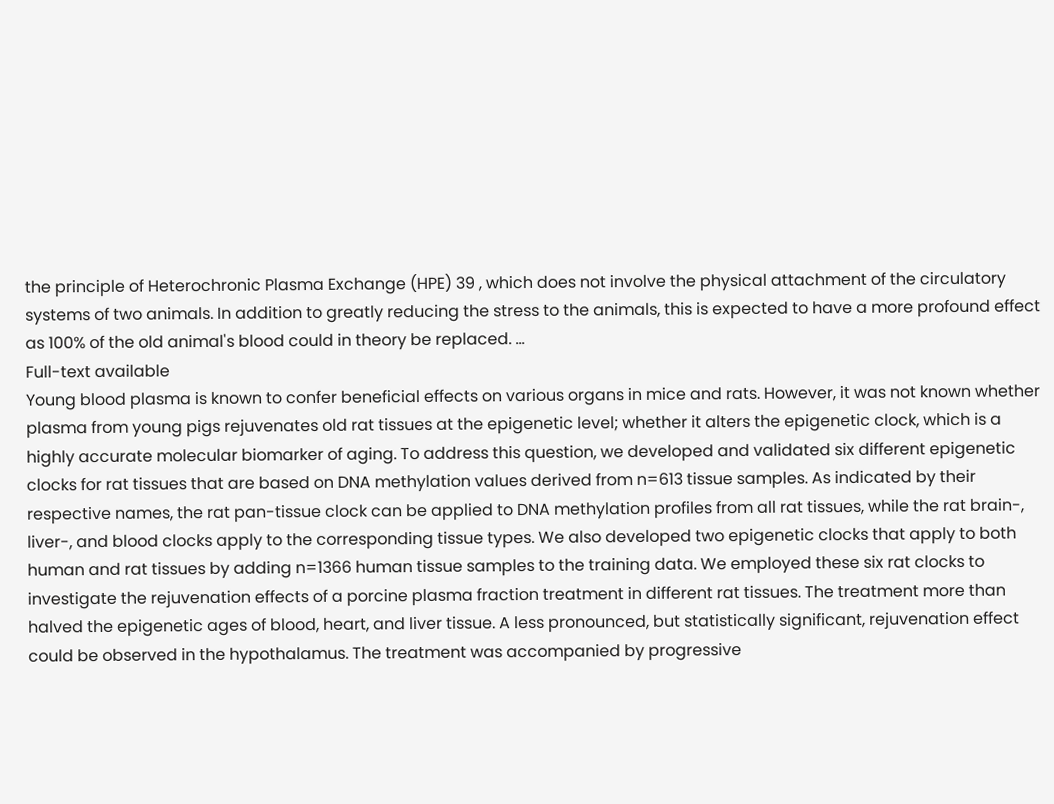the principle of Heterochronic Plasma Exchange (HPE) 39 , which does not involve the physical attachment of the circulatory systems of two animals. In addition to greatly reducing the stress to the animals, this is expected to have a more profound effect as 100% of the old animal's blood could in theory be replaced. ...
Full-text available
Young blood plasma is known to confer beneficial effects on various organs in mice and rats. However, it was not known whether plasma from young pigs rejuvenates old rat tissues at the epigenetic level; whether it alters the epigenetic clock, which is a highly accurate molecular biomarker of aging. To address this question, we developed and validated six different epigenetic clocks for rat tissues that are based on DNA methylation values derived from n=613 tissue samples. As indicated by their respective names, the rat pan-tissue clock can be applied to DNA methylation profiles from all rat tissues, while the rat brain-, liver-, and blood clocks apply to the corresponding tissue types. We also developed two epigenetic clocks that apply to both human and rat tissues by adding n=1366 human tissue samples to the training data. We employed these six rat clocks to investigate the rejuvenation effects of a porcine plasma fraction treatment in different rat tissues. The treatment more than halved the epigenetic ages of blood, heart, and liver tissue. A less pronounced, but statistically significant, rejuvenation effect could be observed in the hypothalamus. The treatment was accompanied by progressive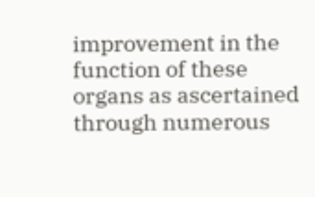improvement in the function of these organs as ascertained through numerous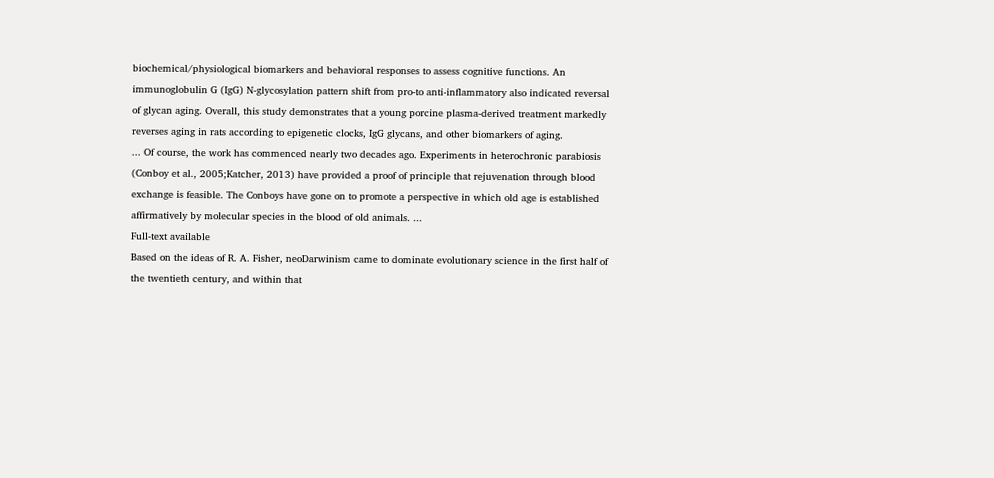biochemical/physiological biomarkers and behavioral responses to assess cognitive functions. An immunoglobulin G (IgG) N-glycosylation pattern shift from pro-to anti-inflammatory also indicated reversal of glycan aging. Overall, this study demonstrates that a young porcine plasma-derived treatment markedly reverses aging in rats according to epigenetic clocks, IgG glycans, and other biomarkers of aging.
... Of course, the work has commenced nearly two decades ago. Experiments in heterochronic parabiosis (Conboy et al., 2005;Katcher, 2013) have provided a proof of principle that rejuvenation through blood exchange is feasible. The Conboys have gone on to promote a perspective in which old age is established affirmatively by molecular species in the blood of old animals. ...
Full-text available
Based on the ideas of R. A. Fisher, neoDarwinism came to dominate evolutionary science in the first half of the twentieth century, and within that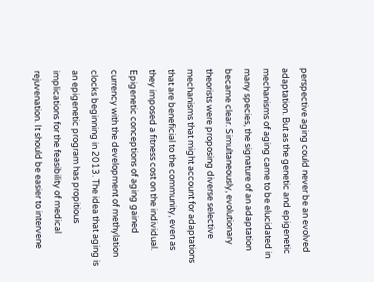perspective aging could never be an evolved adaptation. But as the genetic and epigenetic mechanisms of aging came to be elucidated in many species, the signature of an adaptation became clear. Simultaneously, evolutionary theorists were proposing diverse selective mechanisms that might account for adaptations that are beneficial to the community, even as they imposed a fitness cost on the individual. Epigenetic conceptions of aging gained currency with the development of methylation clocks beginning in 2013. The idea that aging is an epigenetic program has propitious implications for the feasibility of medical rejuvenation. It should be easier to intervene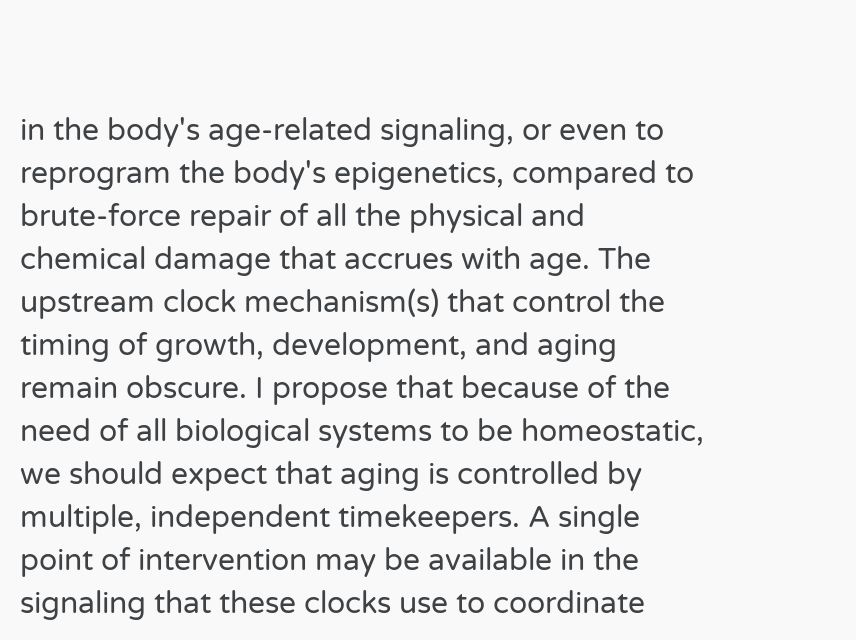in the body's age-related signaling, or even to reprogram the body's epigenetics, compared to brute-force repair of all the physical and chemical damage that accrues with age. The upstream clock mechanism(s) that control the timing of growth, development, and aging remain obscure. I propose that because of the need of all biological systems to be homeostatic, we should expect that aging is controlled by multiple, independent timekeepers. A single point of intervention may be available in the signaling that these clocks use to coordinate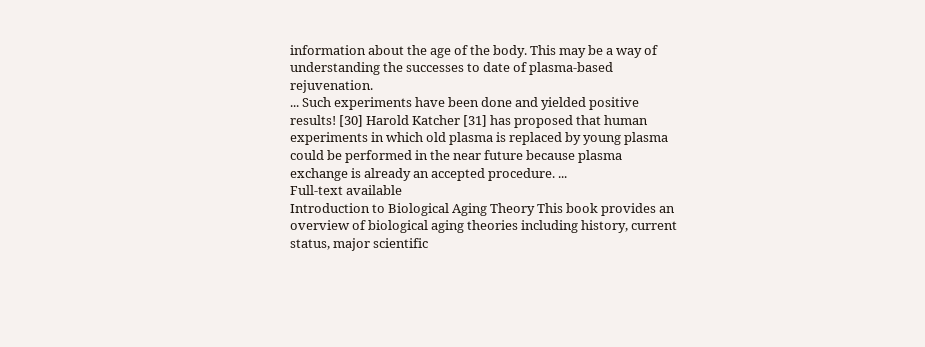information about the age of the body. This may be a way of understanding the successes to date of plasma-based rejuvenation.
... Such experiments have been done and yielded positive results! [30] Harold Katcher [31] has proposed that human experiments in which old plasma is replaced by young plasma could be performed in the near future because plasma exchange is already an accepted procedure. ...
Full-text available
Introduction to Biological Aging Theory This book provides an overview of biological aging theories including history, current status, major scientific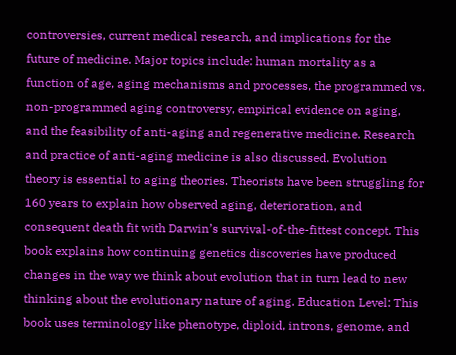controversies, current medical research, and implications for the future of medicine. Major topics include: human mortality as a function of age, aging mechanisms and processes, the programmed vs. non-programmed aging controversy, empirical evidence on aging, and the feasibility of anti-aging and regenerative medicine. Research and practice of anti-aging medicine is also discussed. Evolution theory is essential to aging theories. Theorists have been struggling for 160 years to explain how observed aging, deterioration, and consequent death fit with Darwin’s survival-of-the-fittest concept. This book explains how continuing genetics discoveries have produced changes in the way we think about evolution that in turn lead to new thinking about the evolutionary nature of aging. Education Level: This book uses terminology like phenotype, diploid, introns, genome, and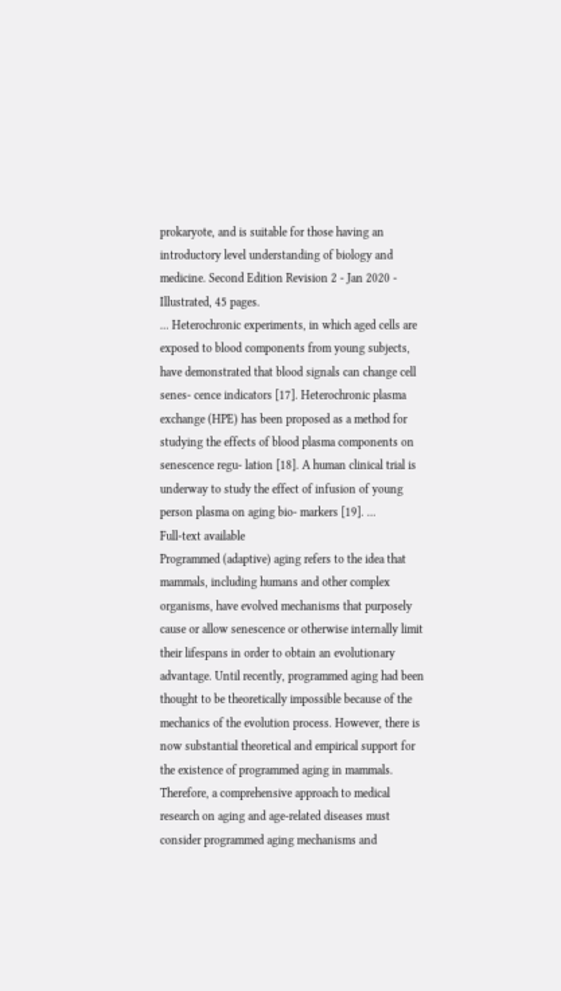prokaryote, and is suitable for those having an introductory level understanding of biology and medicine. Second Edition Revision 2 - Jan 2020 - Illustrated, 45 pages.
... Heterochronic experiments, in which aged cells are exposed to blood components from young subjects, have demonstrated that blood signals can change cell senes- cence indicators [17]. Heterochronic plasma exchange (HPE) has been proposed as a method for studying the effects of blood plasma components on senescence regu- lation [18]. A human clinical trial is underway to study the effect of infusion of young person plasma on aging bio- markers [19]. ...
Full-text available
Programmed (adaptive) aging refers to the idea that mammals, including humans and other complex organisms, have evolved mechanisms that purposely cause or allow senescence or otherwise internally limit their lifespans in order to obtain an evolutionary advantage. Until recently, programmed aging had been thought to be theoretically impossible because of the mechanics of the evolution process. However, there is now substantial theoretical and empirical support for the existence of programmed aging in mammals. Therefore, a comprehensive approach to medical research on aging and age-related diseases must consider programmed aging mechanisms and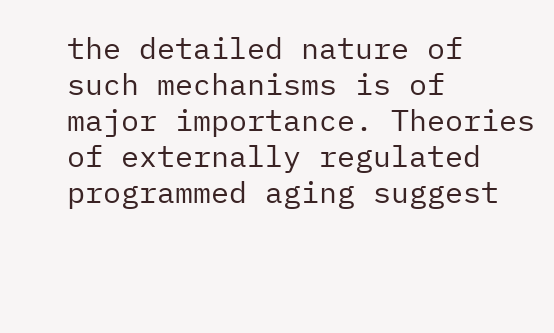the detailed nature of such mechanisms is of major importance. Theories of externally regulated programmed aging suggest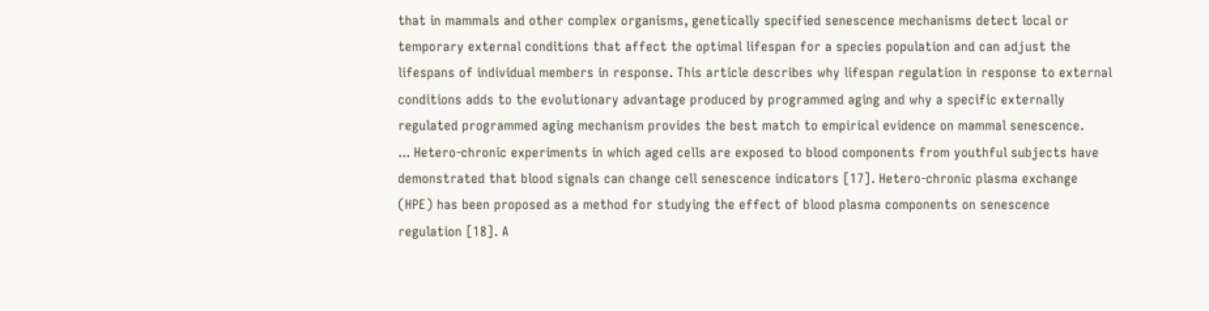that in mammals and other complex organisms, genetically specified senescence mechanisms detect local or temporary external conditions that affect the optimal lifespan for a species population and can adjust the lifespans of individual members in response. This article describes why lifespan regulation in response to external conditions adds to the evolutionary advantage produced by programmed aging and why a specific externally regulated programmed aging mechanism provides the best match to empirical evidence on mammal senescence.
... Hetero-chronic experiments in which aged cells are exposed to blood components from youthful subjects have demonstrated that blood signals can change cell senescence indicators [17]. Hetero-chronic plasma exchange (HPE) has been proposed as a method for studying the effect of blood plasma components on senescence regulation [18]. A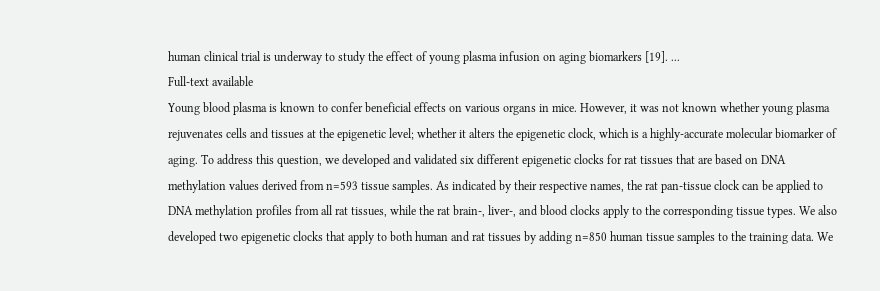human clinical trial is underway to study the effect of young plasma infusion on aging biomarkers [19]. ...
Full-text available
Young blood plasma is known to confer beneficial effects on various organs in mice. However, it was not known whether young plasma rejuvenates cells and tissues at the epigenetic level; whether it alters the epigenetic clock, which is a highly-accurate molecular biomarker of aging. To address this question, we developed and validated six different epigenetic clocks for rat tissues that are based on DNA methylation values derived from n=593 tissue samples. As indicated by their respective names, the rat pan-tissue clock can be applied to DNA methylation profiles from all rat tissues, while the rat brain-, liver-, and blood clocks apply to the corresponding tissue types. We also developed two epigenetic clocks that apply to both human and rat tissues by adding n=850 human tissue samples to the training data. We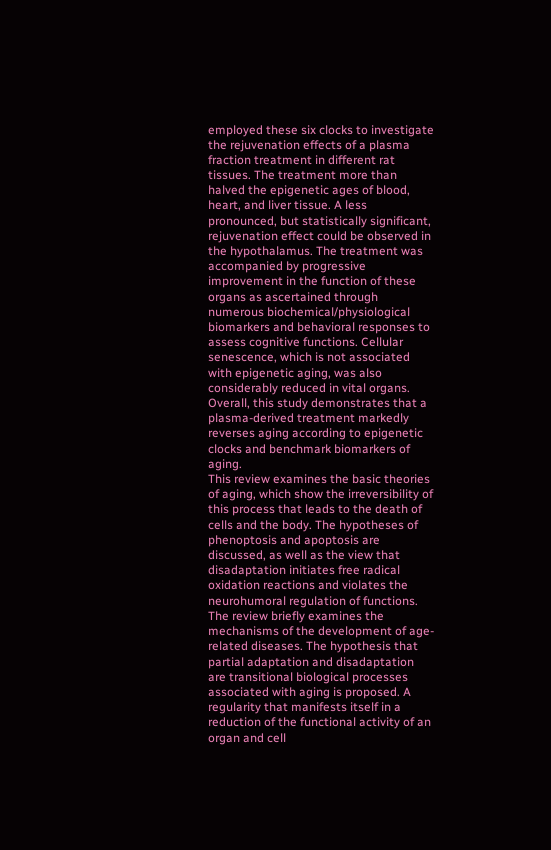employed these six clocks to investigate the rejuvenation effects of a plasma fraction treatment in different rat tissues. The treatment more than halved the epigenetic ages of blood, heart, and liver tissue. A less pronounced, but statistically significant, rejuvenation effect could be observed in the hypothalamus. The treatment was accompanied by progressive improvement in the function of these organs as ascertained through numerous biochemical/physiological biomarkers and behavioral responses to assess cognitive functions. Cellular senescence, which is not associated with epigenetic aging, was also considerably reduced in vital organs. Overall, this study demonstrates that a plasma-derived treatment markedly reverses aging according to epigenetic clocks and benchmark biomarkers of aging.
This review examines the basic theories of aging, which show the irreversibility of this process that leads to the death of cells and the body. The hypotheses of phenoptosis and apoptosis are discussed, as well as the view that disadaptation initiates free radical oxidation reactions and violates the neurohumoral regulation of functions. The review briefly examines the mechanisms of the development of age-related diseases. The hypothesis that partial adaptation and disadaptation are transitional biological processes associated with aging is proposed. A regularity that manifests itself in a reduction of the functional activity of an organ and cell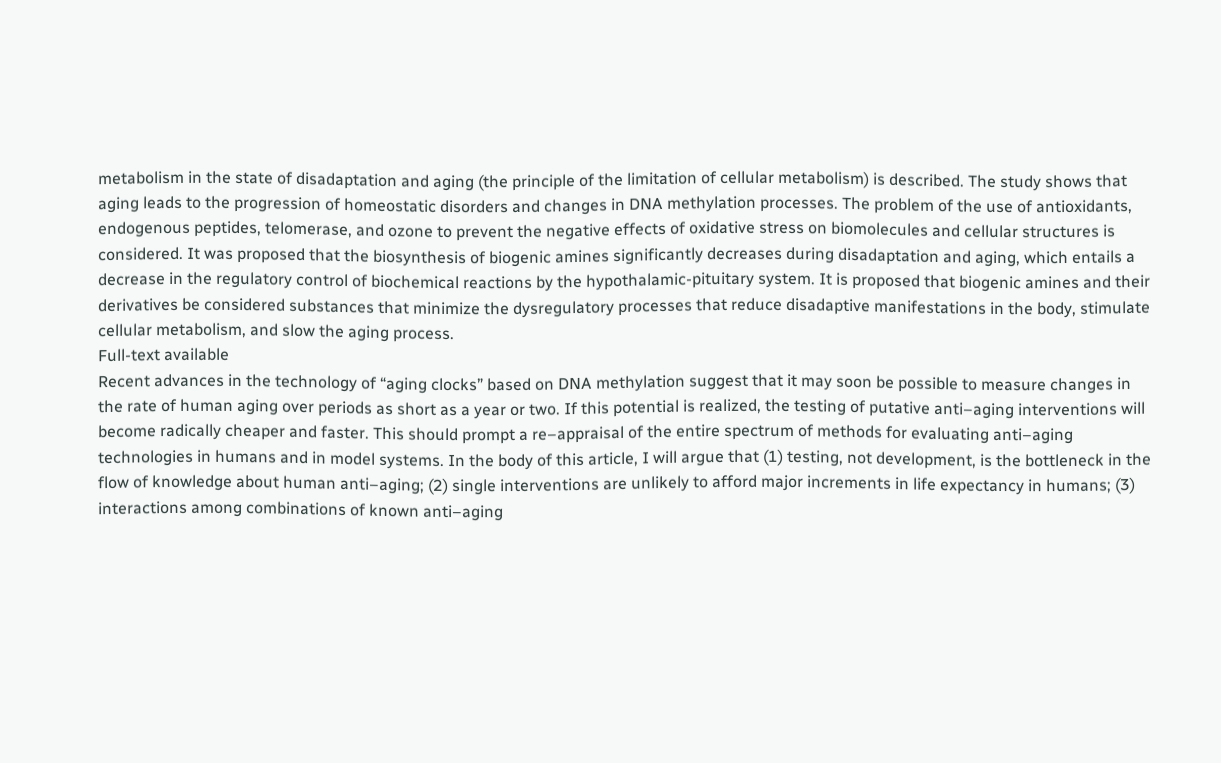metabolism in the state of disadaptation and aging (the principle of the limitation of cellular metabolism) is described. The study shows that aging leads to the progression of homeostatic disorders and changes in DNA methylation processes. The problem of the use of antioxidants, endogenous peptides, telomerase, and ozone to prevent the negative effects of oxidative stress on biomolecules and cellular structures is considered. It was proposed that the biosynthesis of biogenic amines significantly decreases during disadaptation and aging, which entails a decrease in the regulatory control of biochemical reactions by the hypothalamic-pituitary system. It is proposed that biogenic amines and their derivatives be considered substances that minimize the dysregulatory processes that reduce disadaptive manifestations in the body, stimulate cellular metabolism, and slow the aging process.
Full-text available
Recent advances in the technology of “aging clocks” based on DNA methylation suggest that it may soon be possible to measure changes in the rate of human aging over periods as short as a year or two. If this potential is realized, the testing of putative anti–aging interventions will become radically cheaper and faster. This should prompt a re–appraisal of the entire spectrum of methods for evaluating anti–aging technologies in humans and in model systems. In the body of this article, I will argue that (1) testing, not development, is the bottleneck in the flow of knowledge about human anti–aging; (2) single interventions are unlikely to afford major increments in life expectancy in humans; (3) interactions among combinations of known anti–aging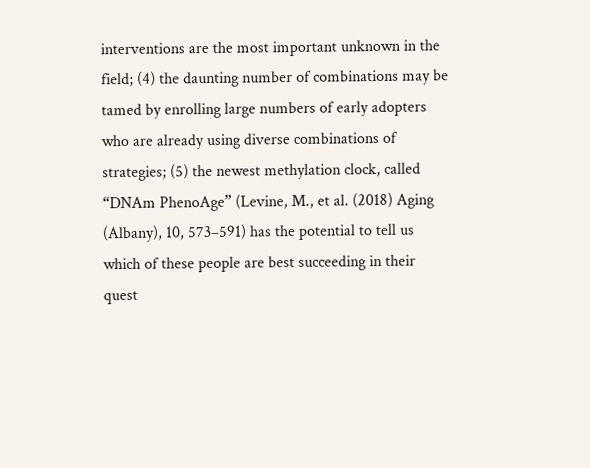interventions are the most important unknown in the field; (4) the daunting number of combinations may be tamed by enrolling large numbers of early adopters who are already using diverse combinations of strategies; (5) the newest methylation clock, called “DNAm PhenoAge” (Levine, M., et al. (2018) Aging (Albany), 10, 573–591) has the potential to tell us which of these people are best succeeding in their quest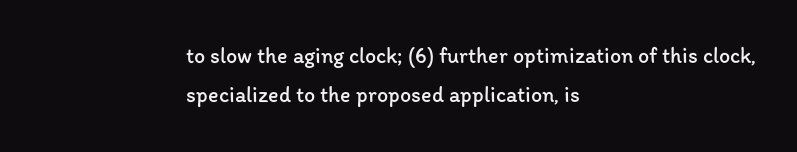to slow the aging clock; (6) further optimization of this clock, specialized to the proposed application, is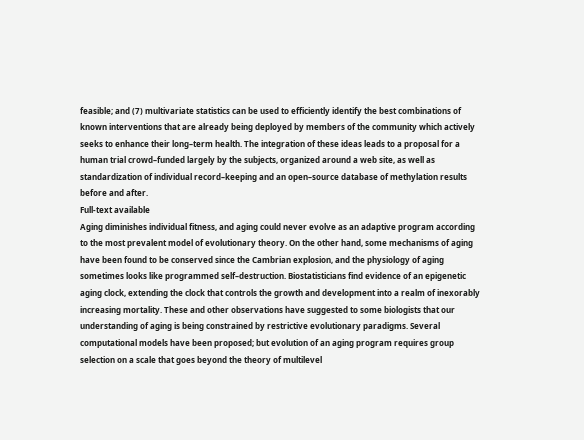feasible; and (7) multivariate statistics can be used to efficiently identify the best combinations of known interventions that are already being deployed by members of the community which actively seeks to enhance their long–term health. The integration of these ideas leads to a proposal for a human trial crowd–funded largely by the subjects, organized around a web site, as well as standardization of individual record–keeping and an open–source database of methylation results before and after.
Full-text available
Aging diminishes individual fitness, and aging could never evolve as an adaptive program according to the most prevalent model of evolutionary theory. On the other hand, some mechanisms of aging have been found to be conserved since the Cambrian explosion, and the physiology of aging sometimes looks like programmed self–destruction. Biostatisticians find evidence of an epigenetic aging clock, extending the clock that controls the growth and development into a realm of inexorably increasing mortality. These and other observations have suggested to some biologists that our understanding of aging is being constrained by restrictive evolutionary paradigms. Several computational models have been proposed; but evolution of an aging program requires group selection on a scale that goes beyond the theory of multilevel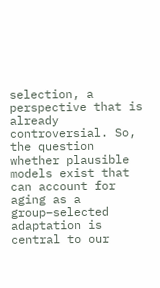selection, a perspective that is already controversial. So, the question whether plausible models exist that can account for aging as a group–selected adaptation is central to our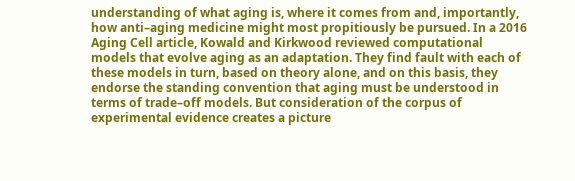understanding of what aging is, where it comes from and, importantly, how anti–aging medicine might most propitiously be pursued. In a 2016 Aging Cell article, Kowald and Kirkwood reviewed computational models that evolve aging as an adaptation. They find fault with each of these models in turn, based on theory alone, and on this basis, they endorse the standing convention that aging must be understood in terms of trade–off models. But consideration of the corpus of experimental evidence creates a picture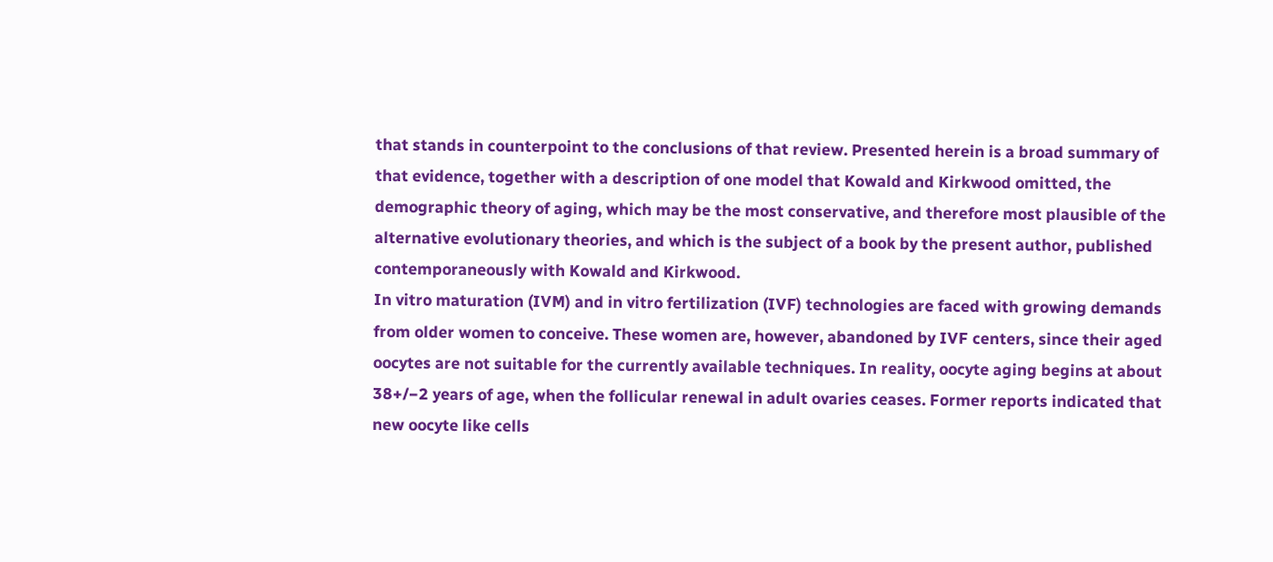that stands in counterpoint to the conclusions of that review. Presented herein is a broad summary of that evidence, together with a description of one model that Kowald and Kirkwood omitted, the demographic theory of aging, which may be the most conservative, and therefore most plausible of the alternative evolutionary theories, and which is the subject of a book by the present author, published contemporaneously with Kowald and Kirkwood.
In vitro maturation (IVM) and in vitro fertilization (IVF) technologies are faced with growing demands from older women to conceive. These women are, however, abandoned by IVF centers, since their aged oocytes are not suitable for the currently available techniques. In reality, oocyte aging begins at about 38+/−2 years of age, when the follicular renewal in adult ovaries ceases. Former reports indicated that new oocyte like cells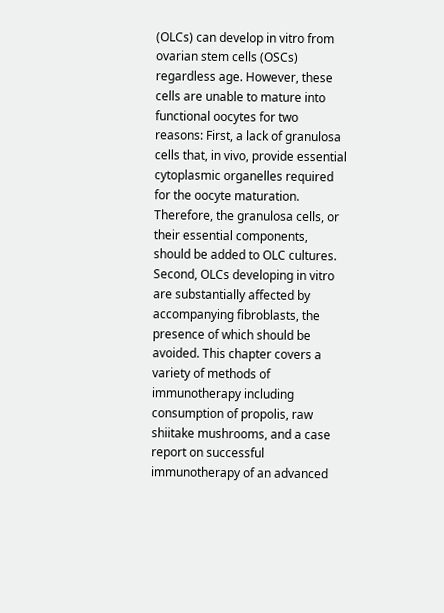(OLCs) can develop in vitro from ovarian stem cells (OSCs) regardless age. However, these cells are unable to mature into functional oocytes for two reasons: First, a lack of granulosa cells that, in vivo, provide essential cytoplasmic organelles required for the oocyte maturation. Therefore, the granulosa cells, or their essential components, should be added to OLC cultures. Second, OLCs developing in vitro are substantially affected by accompanying fibroblasts, the presence of which should be avoided. This chapter covers a variety of methods of immunotherapy including consumption of propolis, raw shiitake mushrooms, and a case report on successful immunotherapy of an advanced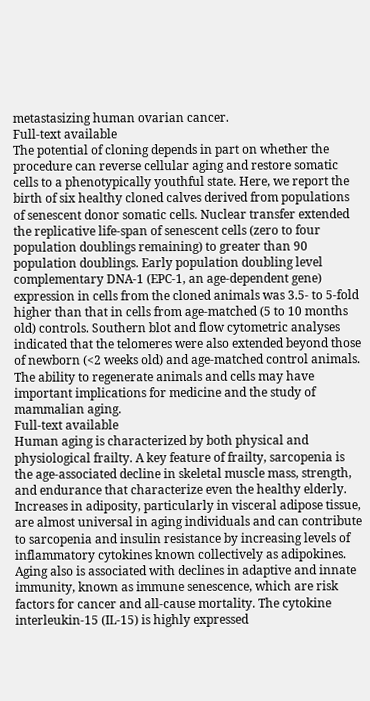metastasizing human ovarian cancer.
Full-text available
The potential of cloning depends in part on whether the procedure can reverse cellular aging and restore somatic cells to a phenotypically youthful state. Here, we report the birth of six healthy cloned calves derived from populations of senescent donor somatic cells. Nuclear transfer extended the replicative life-span of senescent cells (zero to four population doublings remaining) to greater than 90 population doublings. Early population doubling level complementary DNA-1 (EPC-1, an age-dependent gene) expression in cells from the cloned animals was 3.5- to 5-fold higher than that in cells from age-matched (5 to 10 months old) controls. Southern blot and flow cytometric analyses indicated that the telomeres were also extended beyond those of newborn (<2 weeks old) and age-matched control animals. The ability to regenerate animals and cells may have important implications for medicine and the study of mammalian aging.
Full-text available
Human aging is characterized by both physical and physiological frailty. A key feature of frailty, sarcopenia is the age-associated decline in skeletal muscle mass, strength, and endurance that characterize even the healthy elderly. Increases in adiposity, particularly in visceral adipose tissue, are almost universal in aging individuals and can contribute to sarcopenia and insulin resistance by increasing levels of inflammatory cytokines known collectively as adipokines. Aging also is associated with declines in adaptive and innate immunity, known as immune senescence, which are risk factors for cancer and all-cause mortality. The cytokine interleukin-15 (IL-15) is highly expressed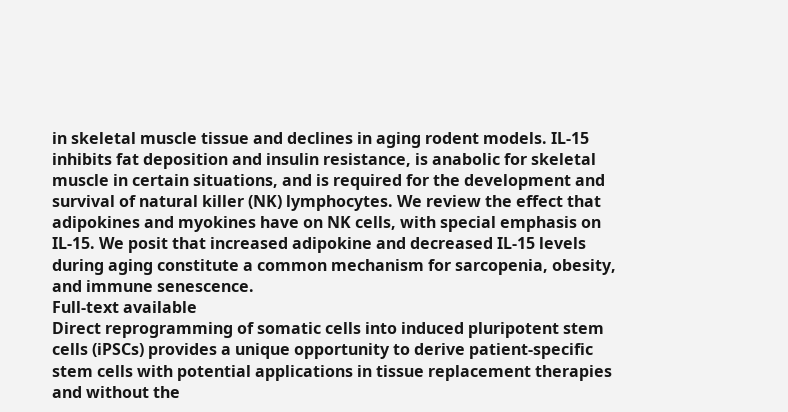in skeletal muscle tissue and declines in aging rodent models. IL-15 inhibits fat deposition and insulin resistance, is anabolic for skeletal muscle in certain situations, and is required for the development and survival of natural killer (NK) lymphocytes. We review the effect that adipokines and myokines have on NK cells, with special emphasis on IL-15. We posit that increased adipokine and decreased IL-15 levels during aging constitute a common mechanism for sarcopenia, obesity, and immune senescence.
Full-text available
Direct reprogramming of somatic cells into induced pluripotent stem cells (iPSCs) provides a unique opportunity to derive patient-specific stem cells with potential applications in tissue replacement therapies and without the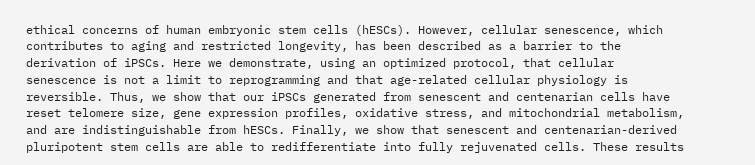ethical concerns of human embryonic stem cells (hESCs). However, cellular senescence, which contributes to aging and restricted longevity, has been described as a barrier to the derivation of iPSCs. Here we demonstrate, using an optimized protocol, that cellular senescence is not a limit to reprogramming and that age-related cellular physiology is reversible. Thus, we show that our iPSCs generated from senescent and centenarian cells have reset telomere size, gene expression profiles, oxidative stress, and mitochondrial metabolism, and are indistinguishable from hESCs. Finally, we show that senescent and centenarian-derived pluripotent stem cells are able to redifferentiate into fully rejuvenated cells. These results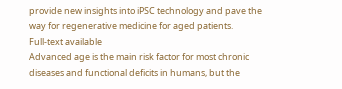provide new insights into iPSC technology and pave the way for regenerative medicine for aged patients.
Full-text available
Advanced age is the main risk factor for most chronic diseases and functional deficits in humans, but the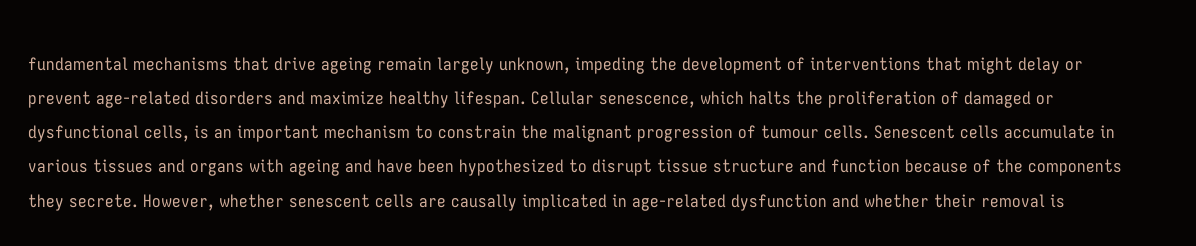fundamental mechanisms that drive ageing remain largely unknown, impeding the development of interventions that might delay or prevent age-related disorders and maximize healthy lifespan. Cellular senescence, which halts the proliferation of damaged or dysfunctional cells, is an important mechanism to constrain the malignant progression of tumour cells. Senescent cells accumulate in various tissues and organs with ageing and have been hypothesized to disrupt tissue structure and function because of the components they secrete. However, whether senescent cells are causally implicated in age-related dysfunction and whether their removal is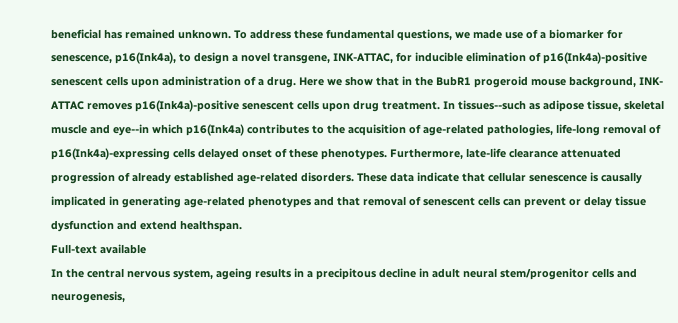beneficial has remained unknown. To address these fundamental questions, we made use of a biomarker for senescence, p16(Ink4a), to design a novel transgene, INK-ATTAC, for inducible elimination of p16(Ink4a)-positive senescent cells upon administration of a drug. Here we show that in the BubR1 progeroid mouse background, INK-ATTAC removes p16(Ink4a)-positive senescent cells upon drug treatment. In tissues--such as adipose tissue, skeletal muscle and eye--in which p16(Ink4a) contributes to the acquisition of age-related pathologies, life-long removal of p16(Ink4a)-expressing cells delayed onset of these phenotypes. Furthermore, late-life clearance attenuated progression of already established age-related disorders. These data indicate that cellular senescence is causally implicated in generating age-related phenotypes and that removal of senescent cells can prevent or delay tissue dysfunction and extend healthspan.
Full-text available
In the central nervous system, ageing results in a precipitous decline in adult neural stem/progenitor cells and neurogenesis,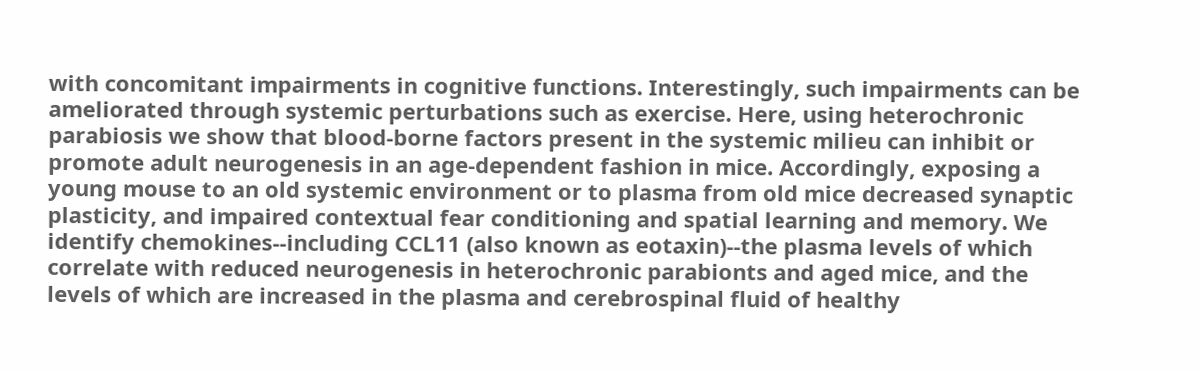with concomitant impairments in cognitive functions. Interestingly, such impairments can be ameliorated through systemic perturbations such as exercise. Here, using heterochronic parabiosis we show that blood-borne factors present in the systemic milieu can inhibit or promote adult neurogenesis in an age-dependent fashion in mice. Accordingly, exposing a young mouse to an old systemic environment or to plasma from old mice decreased synaptic plasticity, and impaired contextual fear conditioning and spatial learning and memory. We identify chemokines--including CCL11 (also known as eotaxin)--the plasma levels of which correlate with reduced neurogenesis in heterochronic parabionts and aged mice, and the levels of which are increased in the plasma and cerebrospinal fluid of healthy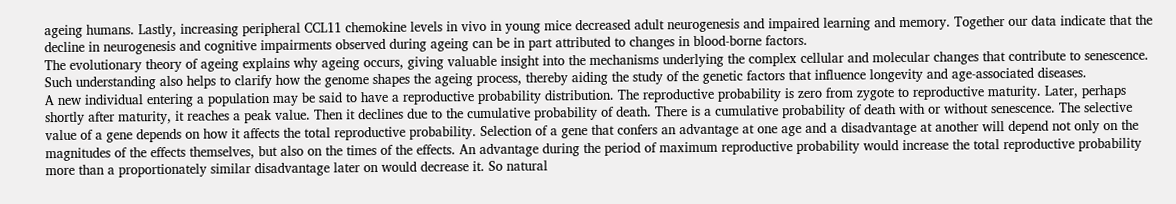ageing humans. Lastly, increasing peripheral CCL11 chemokine levels in vivo in young mice decreased adult neurogenesis and impaired learning and memory. Together our data indicate that the decline in neurogenesis and cognitive impairments observed during ageing can be in part attributed to changes in blood-borne factors.
The evolutionary theory of ageing explains why ageing occurs, giving valuable insight into the mechanisms underlying the complex cellular and molecular changes that contribute to senescence. Such understanding also helps to clarify how the genome shapes the ageing process, thereby aiding the study of the genetic factors that influence longevity and age-associated diseases.
A new individual entering a population may be said to have a reproductive probability distribution. The reproductive probability is zero from zygote to reproductive maturity. Later, perhaps shortly after maturity, it reaches a peak value. Then it declines due to the cumulative probability of death. There is a cumulative probability of death with or without senescence. The selective value of a gene depends on how it affects the total reproductive probability. Selection of a gene that confers an advantage at one age and a disadvantage at another will depend not only on the magnitudes of the effects themselves, but also on the times of the effects. An advantage during the period of maximum reproductive probability would increase the total reproductive probability more than a proportionately similar disadvantage later on would decrease it. So natural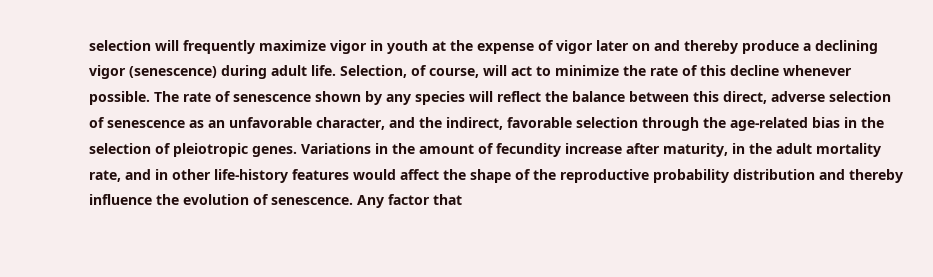selection will frequently maximize vigor in youth at the expense of vigor later on and thereby produce a declining vigor (senescence) during adult life. Selection, of course, will act to minimize the rate of this decline whenever possible. The rate of senescence shown by any species will reflect the balance between this direct, adverse selection of senescence as an unfavorable character, and the indirect, favorable selection through the age-related bias in the selection of pleiotropic genes. Variations in the amount of fecundity increase after maturity, in the adult mortality rate, and in other life-history features would affect the shape of the reproductive probability distribution and thereby influence the evolution of senescence. Any factor that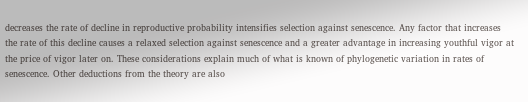decreases the rate of decline in reproductive probability intensifies selection against senescence. Any factor that increases the rate of this decline causes a relaxed selection against senescence and a greater advantage in increasing youthful vigor at the price of vigor later on. These considerations explain much of what is known of phylogenetic variation in rates of senescence. Other deductions from the theory are also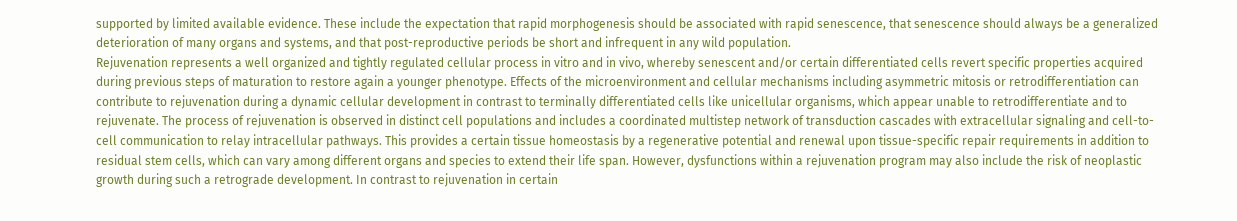supported by limited available evidence. These include the expectation that rapid morphogenesis should be associated with rapid senescence, that senescence should always be a generalized deterioration of many organs and systems, and that post-reproductive periods be short and infrequent in any wild population.
Rejuvenation represents a well organized and tightly regulated cellular process in vitro and in vivo, whereby senescent and/or certain differentiated cells revert specific properties acquired during previous steps of maturation to restore again a younger phenotype. Effects of the microenvironment and cellular mechanisms including asymmetric mitosis or retrodifferentiation can contribute to rejuvenation during a dynamic cellular development in contrast to terminally differentiated cells like unicellular organisms, which appear unable to retrodifferentiate and to rejuvenate. The process of rejuvenation is observed in distinct cell populations and includes a coordinated multistep network of transduction cascades with extracellular signaling and cell-to-cell communication to relay intracellular pathways. This provides a certain tissue homeostasis by a regenerative potential and renewal upon tissue-specific repair requirements in addition to residual stem cells, which can vary among different organs and species to extend their life span. However, dysfunctions within a rejuvenation program may also include the risk of neoplastic growth during such a retrograde development. In contrast to rejuvenation in certain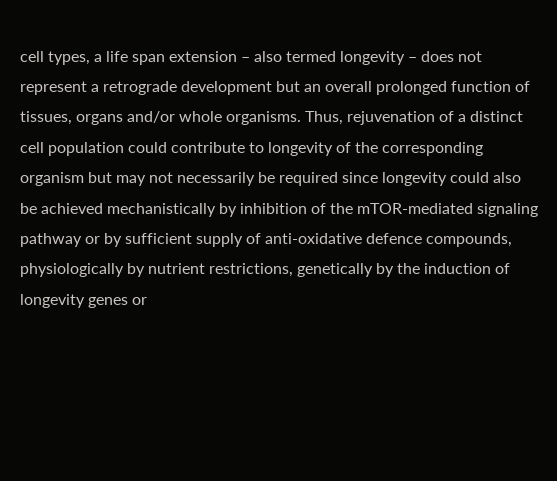cell types, a life span extension – also termed longevity – does not represent a retrograde development but an overall prolonged function of tissues, organs and/or whole organisms. Thus, rejuvenation of a distinct cell population could contribute to longevity of the corresponding organism but may not necessarily be required since longevity could also be achieved mechanistically by inhibition of the mTOR-mediated signaling pathway or by sufficient supply of anti-oxidative defence compounds, physiologically by nutrient restrictions, genetically by the induction of longevity genes or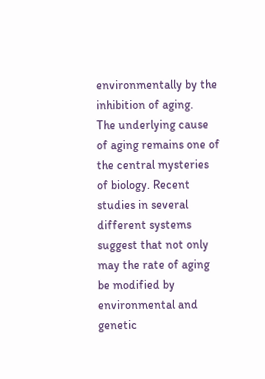environmentally by the inhibition of aging.
The underlying cause of aging remains one of the central mysteries of biology. Recent studies in several different systems suggest that not only may the rate of aging be modified by environmental and genetic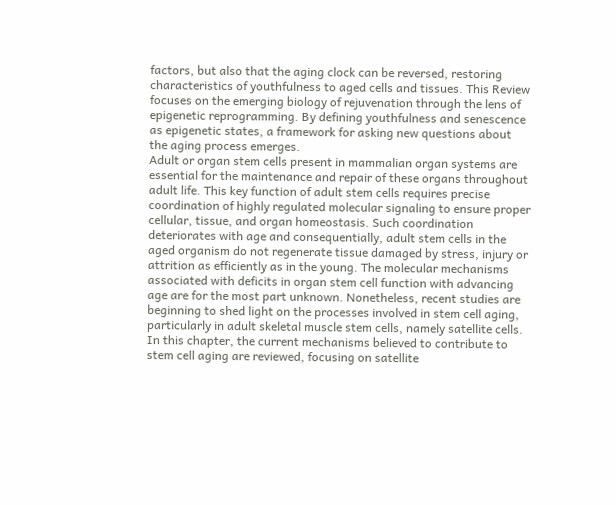factors, but also that the aging clock can be reversed, restoring characteristics of youthfulness to aged cells and tissues. This Review focuses on the emerging biology of rejuvenation through the lens of epigenetic reprogramming. By defining youthfulness and senescence as epigenetic states, a framework for asking new questions about the aging process emerges.
Adult or organ stem cells present in mammalian organ systems are essential for the maintenance and repair of these organs throughout adult life. This key function of adult stem cells requires precise coordination of highly regulated molecular signaling to ensure proper cellular, tissue, and organ homeostasis. Such coordination deteriorates with age and consequentially, adult stem cells in the aged organism do not regenerate tissue damaged by stress, injury or attrition as efficiently as in the young. The molecular mechanisms associated with deficits in organ stem cell function with advancing age are for the most part unknown. Nonetheless, recent studies are beginning to shed light on the processes involved in stem cell aging, particularly in adult skeletal muscle stem cells, namely satellite cells. In this chapter, the current mechanisms believed to contribute to stem cell aging are reviewed, focusing on satellite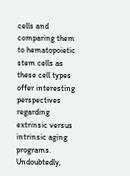cells and comparing them to hematopoietic stem cells as these cell types offer interesting perspectives regarding extrinsic versus intrinsic aging programs. Undoubtedly,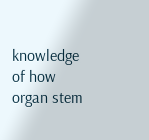knowledge of how organ stem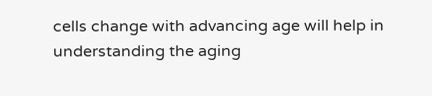cells change with advancing age will help in understanding the aging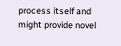process itself and might provide novel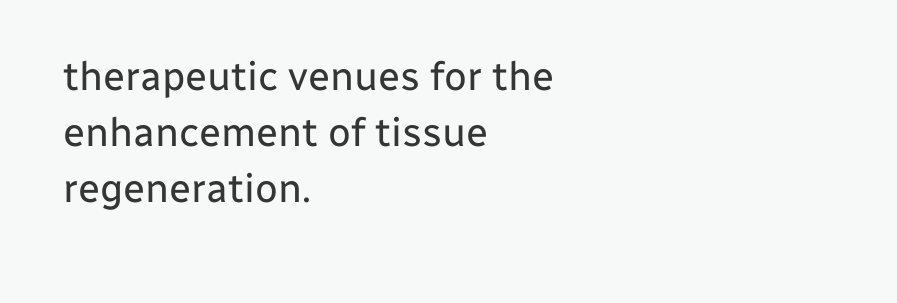therapeutic venues for the enhancement of tissue regeneration.